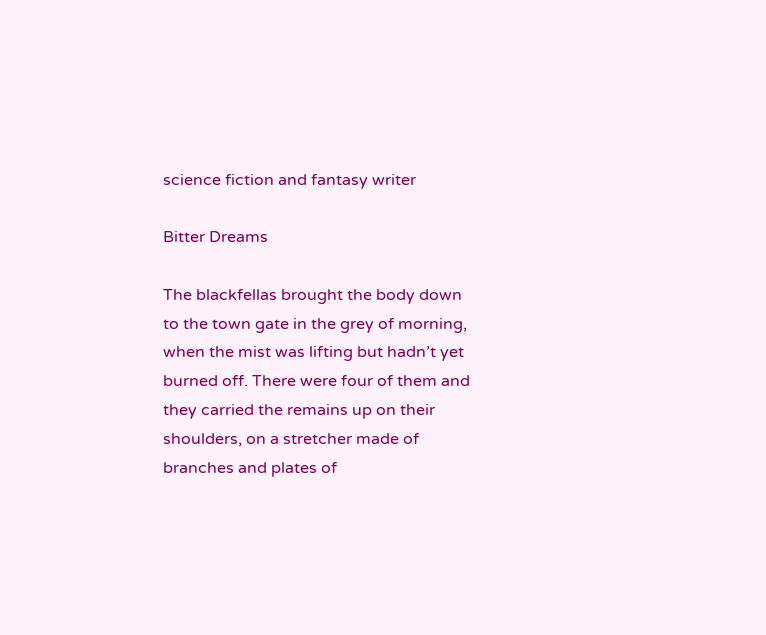science fiction and fantasy writer

Bitter Dreams

The blackfellas brought the body down to the town gate in the grey of morning, when the mist was lifting but hadn’t yet burned off. There were four of them and they carried the remains up on their shoulders, on a stretcher made of branches and plates of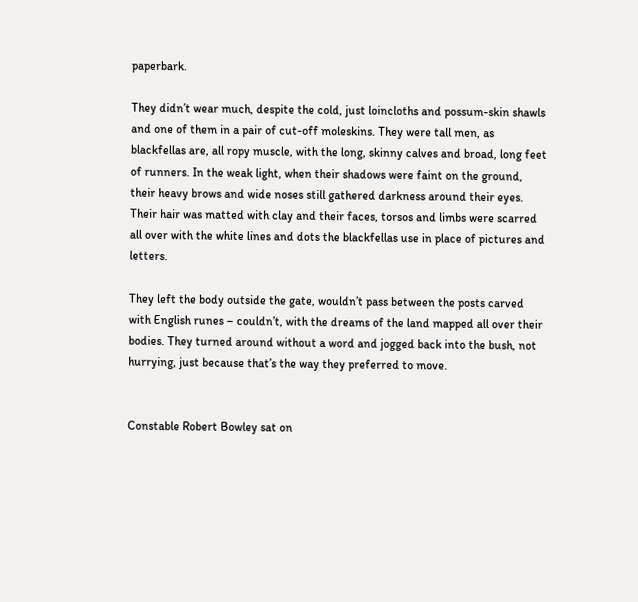paperbark.

They didn’t wear much, despite the cold, just loincloths and possum-skin shawls and one of them in a pair of cut-off moleskins. They were tall men, as blackfellas are, all ropy muscle, with the long, skinny calves and broad, long feet of runners. In the weak light, when their shadows were faint on the ground, their heavy brows and wide noses still gathered darkness around their eyes. Their hair was matted with clay and their faces, torsos and limbs were scarred all over with the white lines and dots the blackfellas use in place of pictures and letters.

They left the body outside the gate, wouldn’t pass between the posts carved with English runes – couldn’t, with the dreams of the land mapped all over their bodies. They turned around without a word and jogged back into the bush, not hurrying, just because that’s the way they preferred to move.


Constable Robert Bowley sat on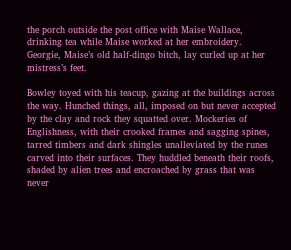the porch outside the post office with Maise Wallace, drinking tea while Maise worked at her embroidery. Georgie, Maise’s old half-dingo bitch, lay curled up at her mistress’s feet.

Bowley toyed with his teacup, gazing at the buildings across the way. Hunched things, all, imposed on but never accepted by the clay and rock they squatted over. Mockeries of Englishness, with their crooked frames and sagging spines, tarred timbers and dark shingles unalleviated by the runes carved into their surfaces. They huddled beneath their roofs, shaded by alien trees and encroached by grass that was never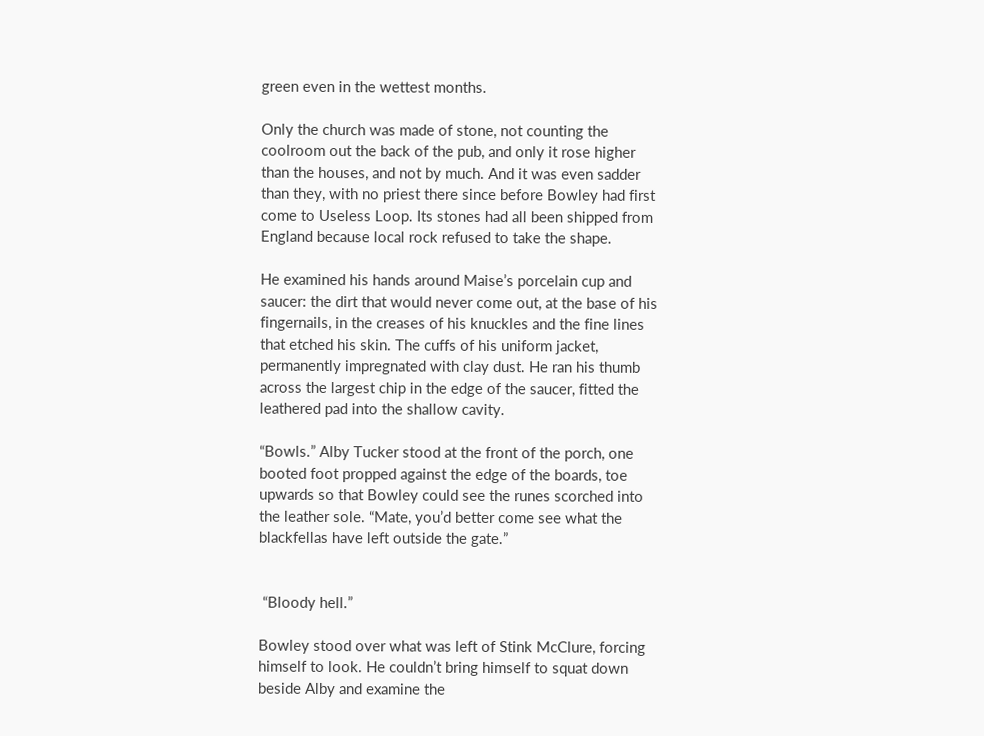green even in the wettest months.

Only the church was made of stone, not counting the coolroom out the back of the pub, and only it rose higher than the houses, and not by much. And it was even sadder than they, with no priest there since before Bowley had first come to Useless Loop. Its stones had all been shipped from England because local rock refused to take the shape.

He examined his hands around Maise’s porcelain cup and saucer: the dirt that would never come out, at the base of his fingernails, in the creases of his knuckles and the fine lines that etched his skin. The cuffs of his uniform jacket, permanently impregnated with clay dust. He ran his thumb across the largest chip in the edge of the saucer, fitted the leathered pad into the shallow cavity.

“Bowls.” Alby Tucker stood at the front of the porch, one booted foot propped against the edge of the boards, toe upwards so that Bowley could see the runes scorched into the leather sole. “Mate, you’d better come see what the blackfellas have left outside the gate.”


 “Bloody hell.”

Bowley stood over what was left of Stink McClure, forcing himself to look. He couldn’t bring himself to squat down beside Alby and examine the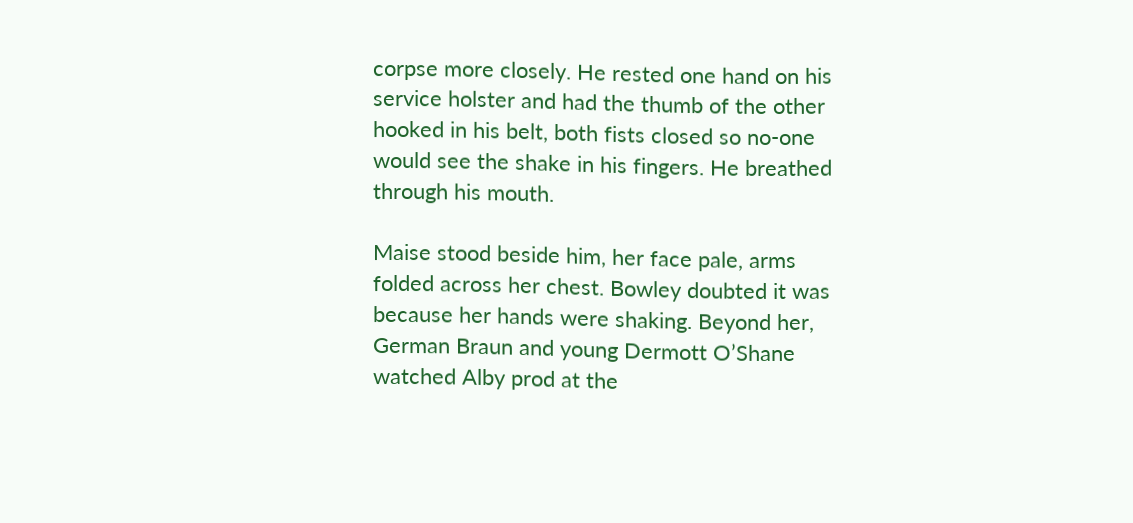corpse more closely. He rested one hand on his service holster and had the thumb of the other hooked in his belt, both fists closed so no-one would see the shake in his fingers. He breathed through his mouth.

Maise stood beside him, her face pale, arms folded across her chest. Bowley doubted it was because her hands were shaking. Beyond her, German Braun and young Dermott O’Shane watched Alby prod at the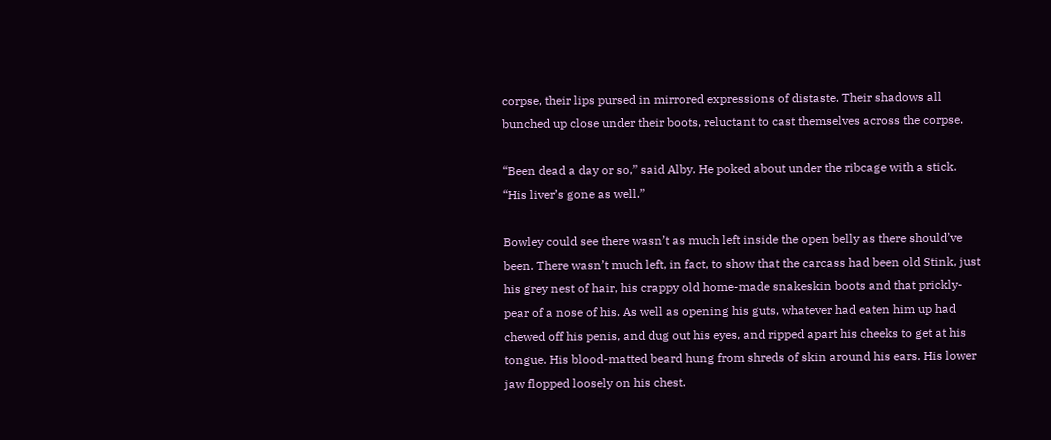corpse, their lips pursed in mirrored expressions of distaste. Their shadows all bunched up close under their boots, reluctant to cast themselves across the corpse.

“Been dead a day or so,” said Alby. He poked about under the ribcage with a stick. “His liver’s gone as well.”

Bowley could see there wasn’t as much left inside the open belly as there should’ve been. There wasn’t much left, in fact, to show that the carcass had been old Stink, just his grey nest of hair, his crappy old home-made snakeskin boots and that prickly-pear of a nose of his. As well as opening his guts, whatever had eaten him up had chewed off his penis, and dug out his eyes, and ripped apart his cheeks to get at his tongue. His blood-matted beard hung from shreds of skin around his ears. His lower jaw flopped loosely on his chest.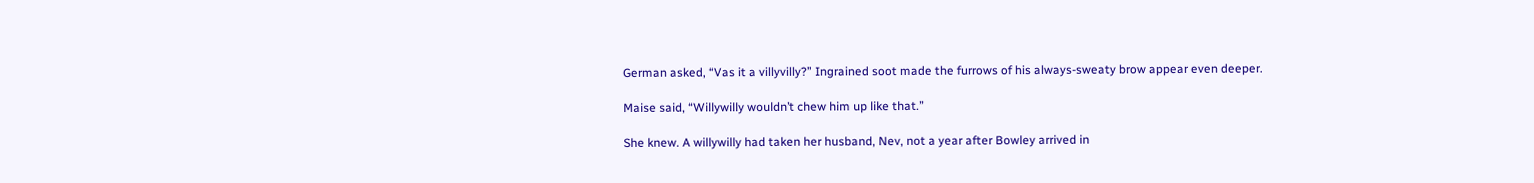German asked, “Vas it a villyvilly?” Ingrained soot made the furrows of his always-sweaty brow appear even deeper.

Maise said, “Willywilly wouldn’t chew him up like that.”

She knew. A willywilly had taken her husband, Nev, not a year after Bowley arrived in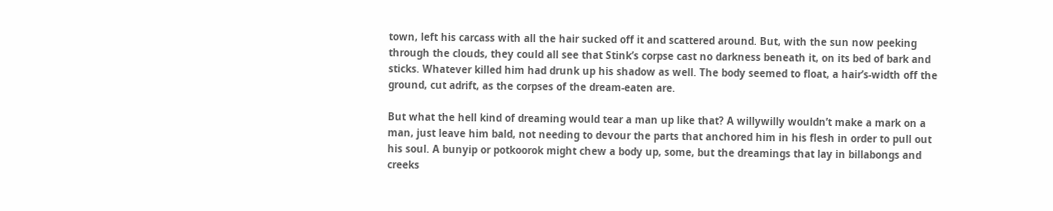town, left his carcass with all the hair sucked off it and scattered around. But, with the sun now peeking through the clouds, they could all see that Stink’s corpse cast no darkness beneath it, on its bed of bark and sticks. Whatever killed him had drunk up his shadow as well. The body seemed to float, a hair’s-width off the ground, cut adrift, as the corpses of the dream-eaten are.

But what the hell kind of dreaming would tear a man up like that? A willywilly wouldn’t make a mark on a man, just leave him bald, not needing to devour the parts that anchored him in his flesh in order to pull out his soul. A bunyip or potkoorok might chew a body up, some, but the dreamings that lay in billabongs and creeks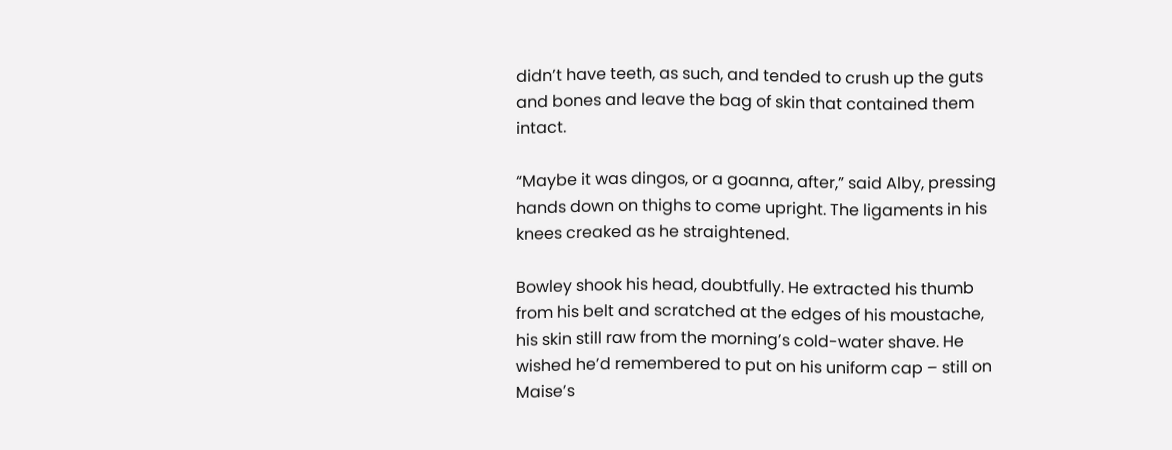didn’t have teeth, as such, and tended to crush up the guts and bones and leave the bag of skin that contained them intact.

“Maybe it was dingos, or a goanna, after,” said Alby, pressing hands down on thighs to come upright. The ligaments in his knees creaked as he straightened.

Bowley shook his head, doubtfully. He extracted his thumb from his belt and scratched at the edges of his moustache, his skin still raw from the morning’s cold-water shave. He wished he’d remembered to put on his uniform cap – still on Maise’s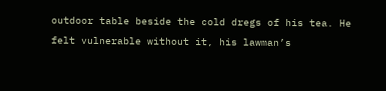outdoor table beside the cold dregs of his tea. He felt vulnerable without it, his lawman’s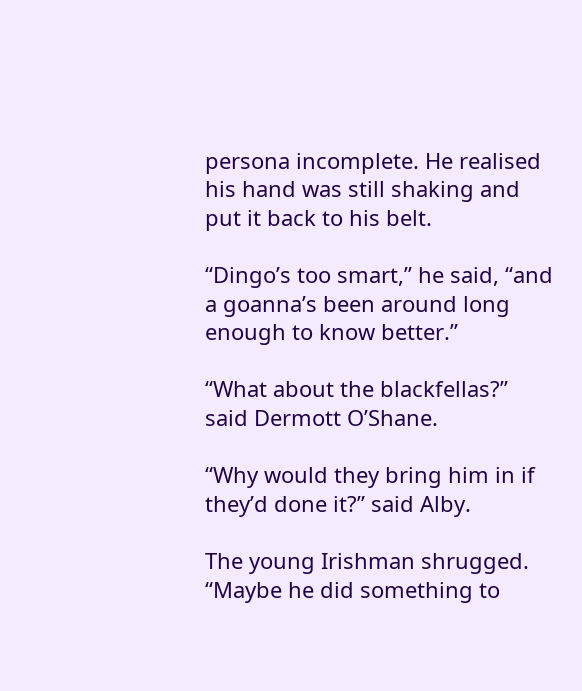persona incomplete. He realised his hand was still shaking and put it back to his belt.

“Dingo’s too smart,” he said, “and a goanna’s been around long enough to know better.”

“What about the blackfellas?” said Dermott O’Shane.

“Why would they bring him in if they’d done it?” said Alby.

The young Irishman shrugged. “Maybe he did something to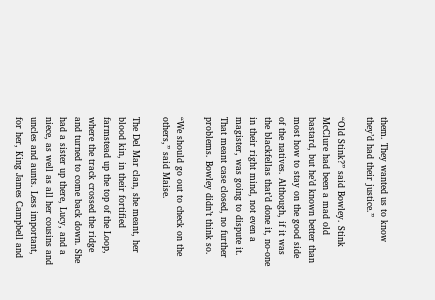them. They wanted us to know they’d had their justice.”

“Old Stink?” said Bowley. Stink McClure had been a mad old bastard, but he’d known better than most how to stay on the good side of the natives. Although, if it was the blackfellas that’d done it, no-one in their right mind, not even a magister, was going to dispute it. That meant case closed, no further problems. Bowley didn’t think so.

“We should go out to check on the others,” said Maise.

The Del Mar clan, she meant, her blood kin, in their fortified farmstead up the top of the Loop, where the track crossed the ridge and turned to come back down. She had a sister up there, Lucy, and a niece, as well as all her cousins and uncles and aunts. Less important, for her, King James Campbell and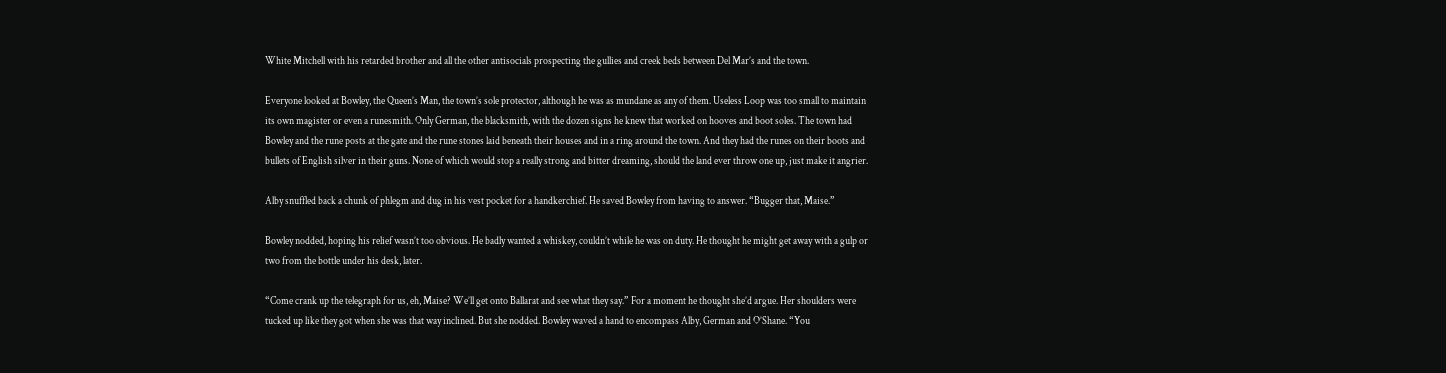White Mitchell with his retarded brother and all the other antisocials prospecting the gullies and creek beds between Del Mar’s and the town.

Everyone looked at Bowley, the Queen’s Man, the town’s sole protector, although he was as mundane as any of them. Useless Loop was too small to maintain its own magister or even a runesmith. Only German, the blacksmith, with the dozen signs he knew that worked on hooves and boot soles. The town had Bowley and the rune posts at the gate and the rune stones laid beneath their houses and in a ring around the town. And they had the runes on their boots and bullets of English silver in their guns. None of which would stop a really strong and bitter dreaming, should the land ever throw one up, just make it angrier.

Alby snuffled back a chunk of phlegm and dug in his vest pocket for a handkerchief. He saved Bowley from having to answer. “Bugger that, Maise.”

Bowley nodded, hoping his relief wasn’t too obvious. He badly wanted a whiskey, couldn’t while he was on duty. He thought he might get away with a gulp or two from the bottle under his desk, later.

“Come crank up the telegraph for us, eh, Maise? We’ll get onto Ballarat and see what they say.” For a moment he thought she’d argue. Her shoulders were tucked up like they got when she was that way inclined. But she nodded. Bowley waved a hand to encompass Alby, German and O’Shane. “You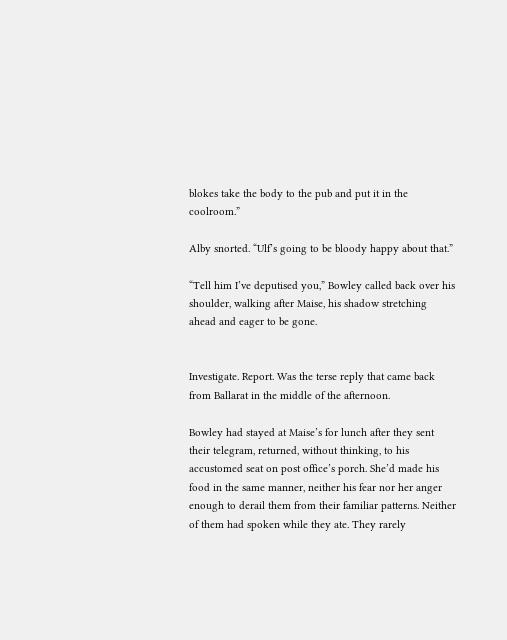blokes take the body to the pub and put it in the coolroom.”

Alby snorted. “Ulf’s going to be bloody happy about that.”

“Tell him I’ve deputised you,” Bowley called back over his shoulder, walking after Maise, his shadow stretching ahead and eager to be gone.


Investigate. Report. Was the terse reply that came back from Ballarat in the middle of the afternoon.

Bowley had stayed at Maise’s for lunch after they sent their telegram, returned, without thinking, to his accustomed seat on post office’s porch. She’d made his food in the same manner, neither his fear nor her anger enough to derail them from their familiar patterns. Neither of them had spoken while they ate. They rarely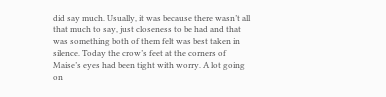did say much. Usually, it was because there wasn’t all that much to say, just closeness to be had and that was something both of them felt was best taken in silence. Today the crow’s feet at the corners of Maise’s eyes had been tight with worry. A lot going on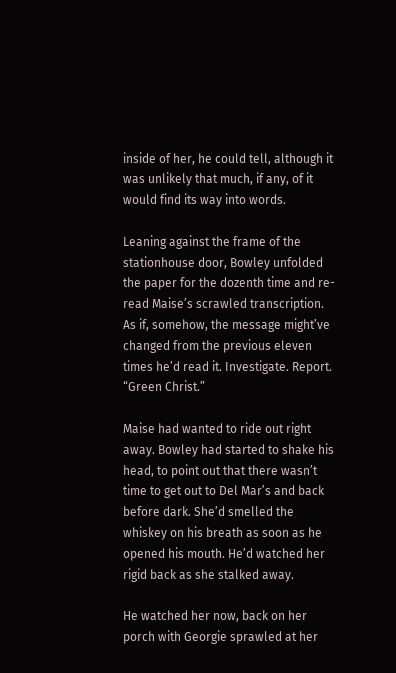inside of her, he could tell, although it was unlikely that much, if any, of it would find its way into words.

Leaning against the frame of the stationhouse door, Bowley unfolded the paper for the dozenth time and re-read Maise’s scrawled transcription. As if, somehow, the message might’ve changed from the previous eleven times he’d read it. Investigate. Report. “Green Christ.”

Maise had wanted to ride out right away. Bowley had started to shake his head, to point out that there wasn’t time to get out to Del Mar’s and back before dark. She’d smelled the whiskey on his breath as soon as he opened his mouth. He’d watched her rigid back as she stalked away.

He watched her now, back on her porch with Georgie sprawled at her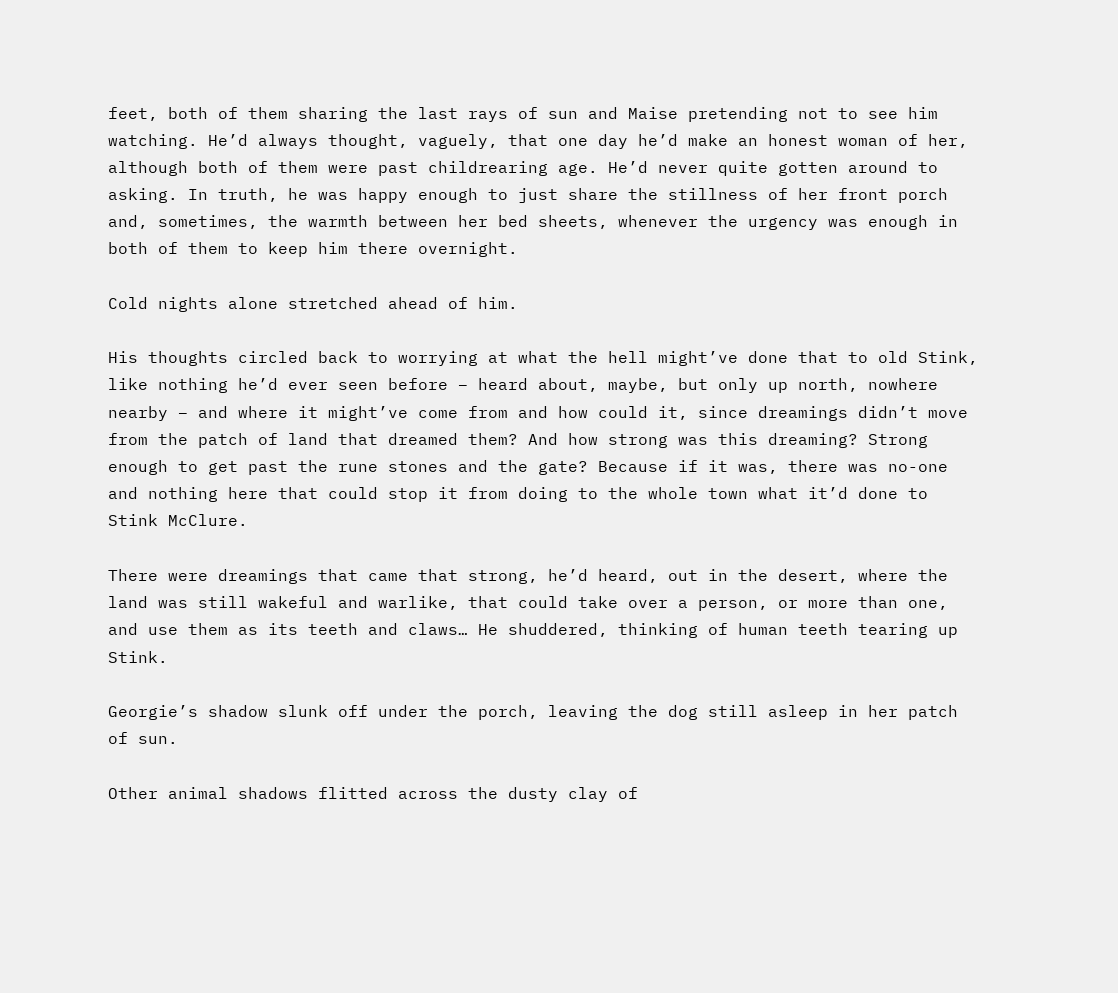feet, both of them sharing the last rays of sun and Maise pretending not to see him watching. He’d always thought, vaguely, that one day he’d make an honest woman of her, although both of them were past childrearing age. He’d never quite gotten around to asking. In truth, he was happy enough to just share the stillness of her front porch and, sometimes, the warmth between her bed sheets, whenever the urgency was enough in both of them to keep him there overnight.

Cold nights alone stretched ahead of him.

His thoughts circled back to worrying at what the hell might’ve done that to old Stink, like nothing he’d ever seen before – heard about, maybe, but only up north, nowhere nearby – and where it might’ve come from and how could it, since dreamings didn’t move from the patch of land that dreamed them? And how strong was this dreaming? Strong enough to get past the rune stones and the gate? Because if it was, there was no-one and nothing here that could stop it from doing to the whole town what it’d done to Stink McClure.

There were dreamings that came that strong, he’d heard, out in the desert, where the land was still wakeful and warlike, that could take over a person, or more than one, and use them as its teeth and claws… He shuddered, thinking of human teeth tearing up Stink.

Georgie’s shadow slunk off under the porch, leaving the dog still asleep in her patch of sun.

Other animal shadows flitted across the dusty clay of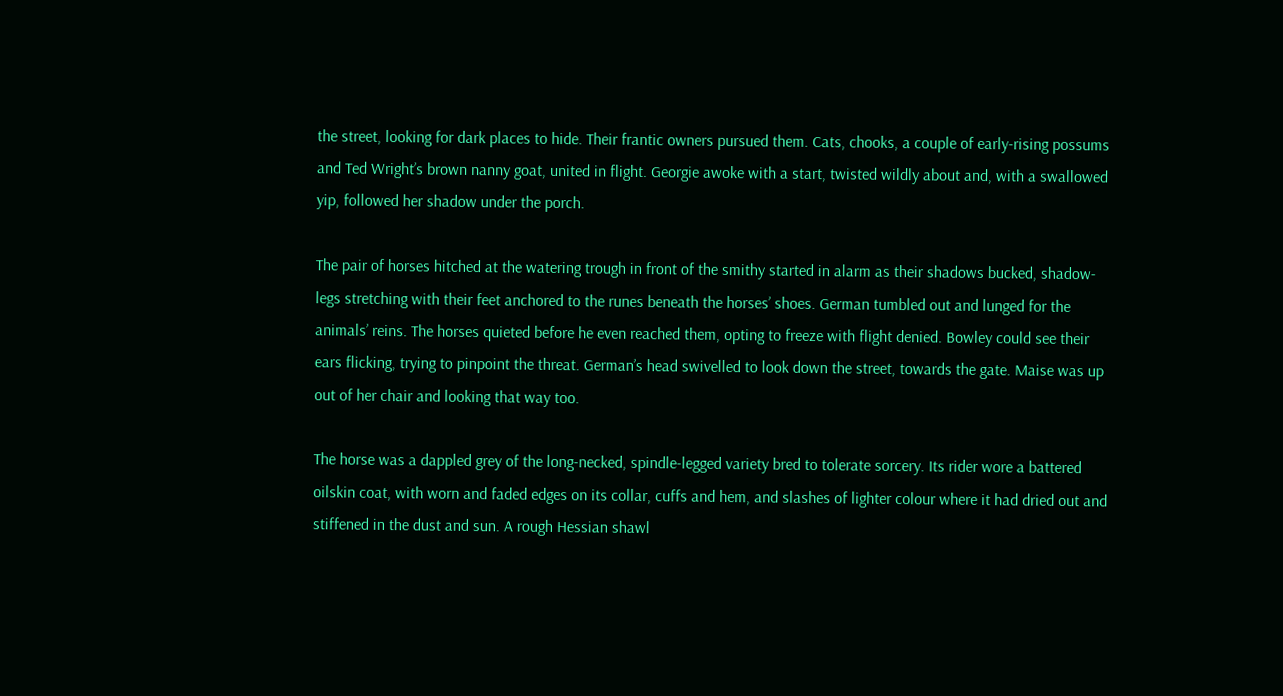the street, looking for dark places to hide. Their frantic owners pursued them. Cats, chooks, a couple of early-rising possums and Ted Wright’s brown nanny goat, united in flight. Georgie awoke with a start, twisted wildly about and, with a swallowed yip, followed her shadow under the porch.

The pair of horses hitched at the watering trough in front of the smithy started in alarm as their shadows bucked, shadow-legs stretching with their feet anchored to the runes beneath the horses’ shoes. German tumbled out and lunged for the animals’ reins. The horses quieted before he even reached them, opting to freeze with flight denied. Bowley could see their ears flicking, trying to pinpoint the threat. German’s head swivelled to look down the street, towards the gate. Maise was up out of her chair and looking that way too.

The horse was a dappled grey of the long-necked, spindle-legged variety bred to tolerate sorcery. Its rider wore a battered oilskin coat, with worn and faded edges on its collar, cuffs and hem, and slashes of lighter colour where it had dried out and stiffened in the dust and sun. A rough Hessian shawl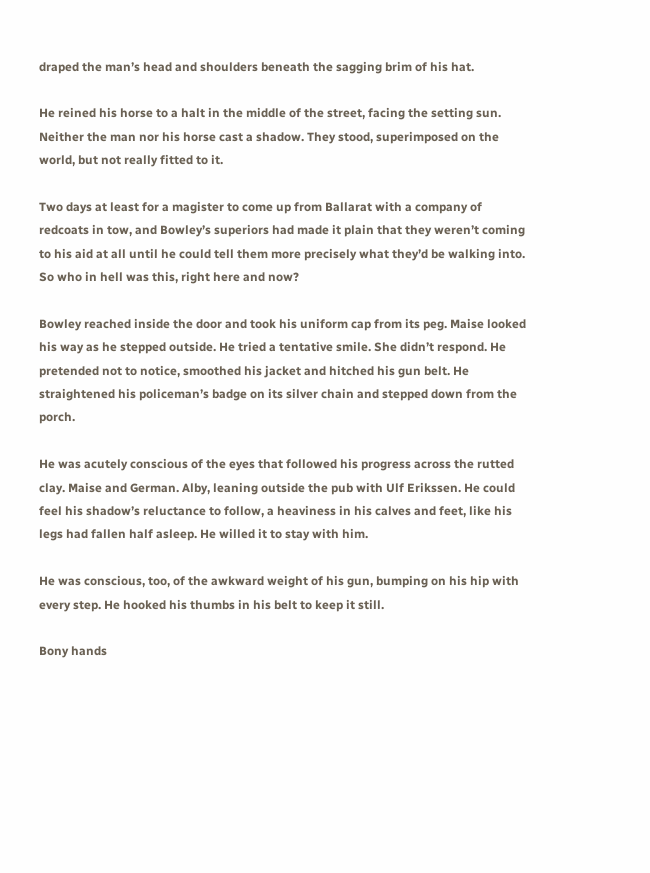draped the man’s head and shoulders beneath the sagging brim of his hat.

He reined his horse to a halt in the middle of the street, facing the setting sun. Neither the man nor his horse cast a shadow. They stood, superimposed on the world, but not really fitted to it.

Two days at least for a magister to come up from Ballarat with a company of redcoats in tow, and Bowley’s superiors had made it plain that they weren’t coming to his aid at all until he could tell them more precisely what they’d be walking into. So who in hell was this, right here and now?

Bowley reached inside the door and took his uniform cap from its peg. Maise looked his way as he stepped outside. He tried a tentative smile. She didn’t respond. He pretended not to notice, smoothed his jacket and hitched his gun belt. He straightened his policeman’s badge on its silver chain and stepped down from the porch.

He was acutely conscious of the eyes that followed his progress across the rutted clay. Maise and German. Alby, leaning outside the pub with Ulf Erikssen. He could feel his shadow’s reluctance to follow, a heaviness in his calves and feet, like his legs had fallen half asleep. He willed it to stay with him.

He was conscious, too, of the awkward weight of his gun, bumping on his hip with every step. He hooked his thumbs in his belt to keep it still.

Bony hands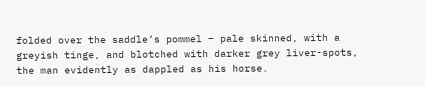folded over the saddle’s pommel – pale skinned, with a greyish tinge, and blotched with darker grey liver-spots, the man evidently as dappled as his horse.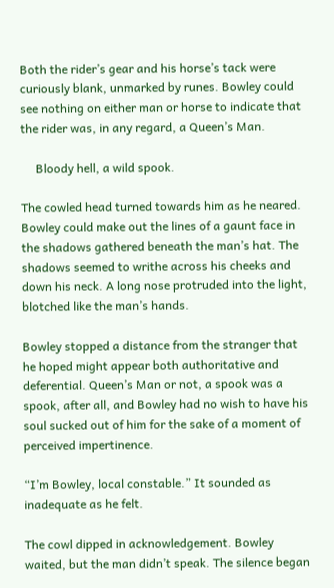Both the rider’s gear and his horse’s tack were curiously blank, unmarked by runes. Bowley could see nothing on either man or horse to indicate that the rider was, in any regard, a Queen’s Man.

     Bloody hell, a wild spook.

The cowled head turned towards him as he neared. Bowley could make out the lines of a gaunt face in the shadows gathered beneath the man’s hat. The shadows seemed to writhe across his cheeks and down his neck. A long nose protruded into the light, blotched like the man’s hands.

Bowley stopped a distance from the stranger that he hoped might appear both authoritative and deferential. Queen’s Man or not, a spook was a spook, after all, and Bowley had no wish to have his soul sucked out of him for the sake of a moment of perceived impertinence.

“I’m Bowley, local constable.” It sounded as inadequate as he felt.

The cowl dipped in acknowledgement. Bowley waited, but the man didn’t speak. The silence began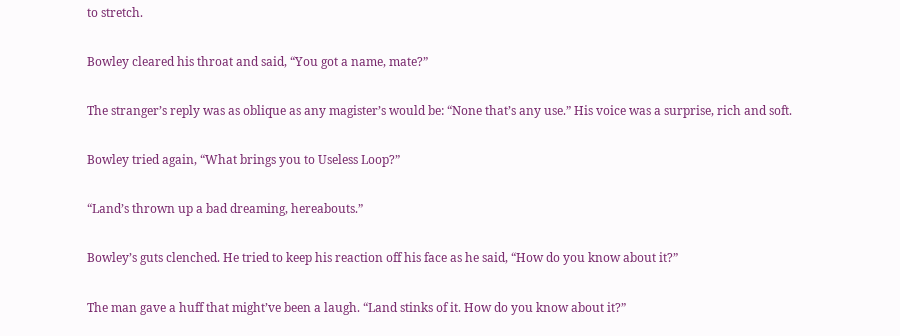to stretch.

Bowley cleared his throat and said, “You got a name, mate?”

The stranger’s reply was as oblique as any magister’s would be: “None that’s any use.” His voice was a surprise, rich and soft.

Bowley tried again, “What brings you to Useless Loop?”

“Land’s thrown up a bad dreaming, hereabouts.”

Bowley’s guts clenched. He tried to keep his reaction off his face as he said, “How do you know about it?”

The man gave a huff that might’ve been a laugh. “Land stinks of it. How do you know about it?”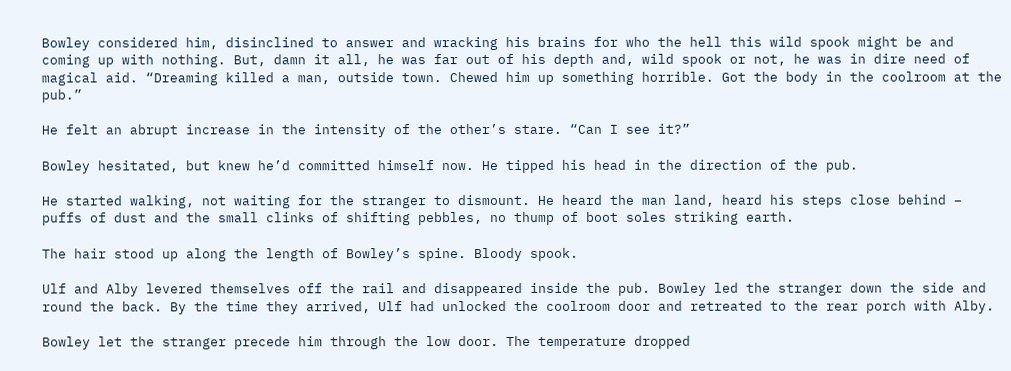Bowley considered him, disinclined to answer and wracking his brains for who the hell this wild spook might be and coming up with nothing. But, damn it all, he was far out of his depth and, wild spook or not, he was in dire need of magical aid. “Dreaming killed a man, outside town. Chewed him up something horrible. Got the body in the coolroom at the pub.”

He felt an abrupt increase in the intensity of the other’s stare. “Can I see it?”

Bowley hesitated, but knew he’d committed himself now. He tipped his head in the direction of the pub.

He started walking, not waiting for the stranger to dismount. He heard the man land, heard his steps close behind – puffs of dust and the small clinks of shifting pebbles, no thump of boot soles striking earth.

The hair stood up along the length of Bowley’s spine. Bloody spook.

Ulf and Alby levered themselves off the rail and disappeared inside the pub. Bowley led the stranger down the side and round the back. By the time they arrived, Ulf had unlocked the coolroom door and retreated to the rear porch with Alby.

Bowley let the stranger precede him through the low door. The temperature dropped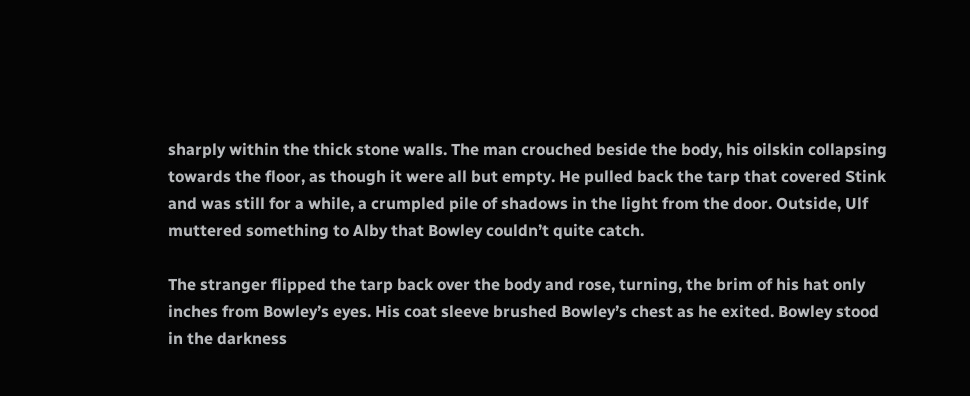sharply within the thick stone walls. The man crouched beside the body, his oilskin collapsing towards the floor, as though it were all but empty. He pulled back the tarp that covered Stink and was still for a while, a crumpled pile of shadows in the light from the door. Outside, Ulf muttered something to Alby that Bowley couldn’t quite catch.

The stranger flipped the tarp back over the body and rose, turning, the brim of his hat only inches from Bowley’s eyes. His coat sleeve brushed Bowley’s chest as he exited. Bowley stood in the darkness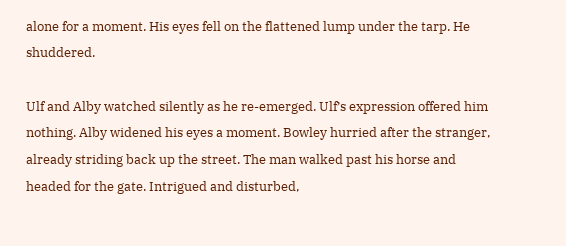alone for a moment. His eyes fell on the flattened lump under the tarp. He shuddered.

Ulf and Alby watched silently as he re-emerged. Ulf’s expression offered him nothing. Alby widened his eyes a moment. Bowley hurried after the stranger, already striding back up the street. The man walked past his horse and headed for the gate. Intrigued and disturbed,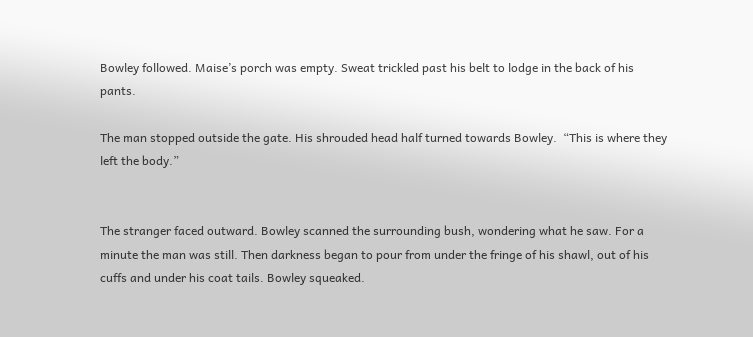Bowley followed. Maise’s porch was empty. Sweat trickled past his belt to lodge in the back of his pants.

The man stopped outside the gate. His shrouded head half turned towards Bowley.  “This is where they left the body.”


The stranger faced outward. Bowley scanned the surrounding bush, wondering what he saw. For a minute the man was still. Then darkness began to pour from under the fringe of his shawl, out of his cuffs and under his coat tails. Bowley squeaked.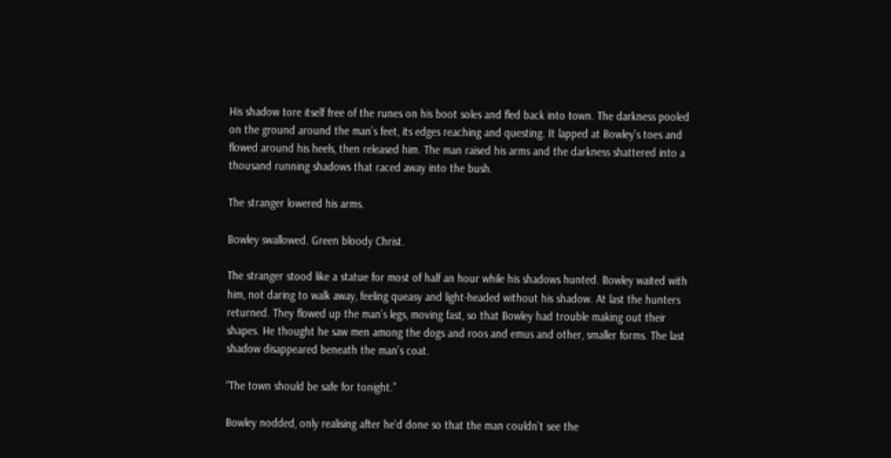His shadow tore itself free of the runes on his boot soles and fled back into town. The darkness pooled on the ground around the man’s feet, its edges reaching and questing. It lapped at Bowley’s toes and flowed around his heels, then released him. The man raised his arms and the darkness shattered into a thousand running shadows that raced away into the bush.

The stranger lowered his arms.

Bowley swallowed. Green bloody Christ.

The stranger stood like a statue for most of half an hour while his shadows hunted. Bowley waited with him, not daring to walk away, feeling queasy and light-headed without his shadow. At last the hunters returned. They flowed up the man’s legs, moving fast, so that Bowley had trouble making out their shapes. He thought he saw men among the dogs and roos and emus and other, smaller forms. The last shadow disappeared beneath the man’s coat.

“The town should be safe for tonight.”

Bowley nodded, only realising after he’d done so that the man couldn’t see the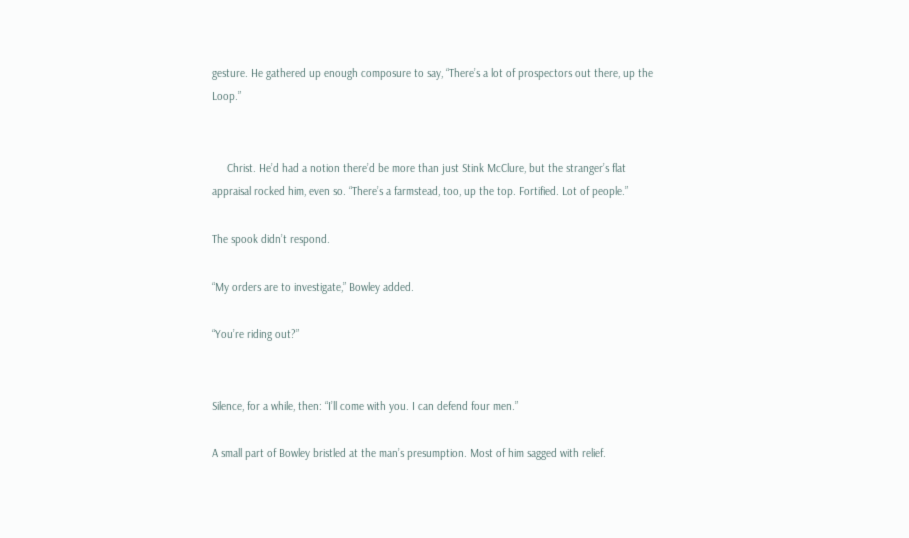gesture. He gathered up enough composure to say, “There’s a lot of prospectors out there, up the Loop.”


     Christ. He’d had a notion there’d be more than just Stink McClure, but the stranger’s flat appraisal rocked him, even so. “There’s a farmstead, too, up the top. Fortified. Lot of people.”

The spook didn’t respond.

“My orders are to investigate,” Bowley added.

“You’re riding out?”


Silence, for a while, then: “I’ll come with you. I can defend four men.”

A small part of Bowley bristled at the man’s presumption. Most of him sagged with relief.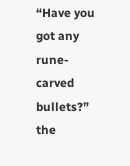“Have you got any rune-carved bullets?” the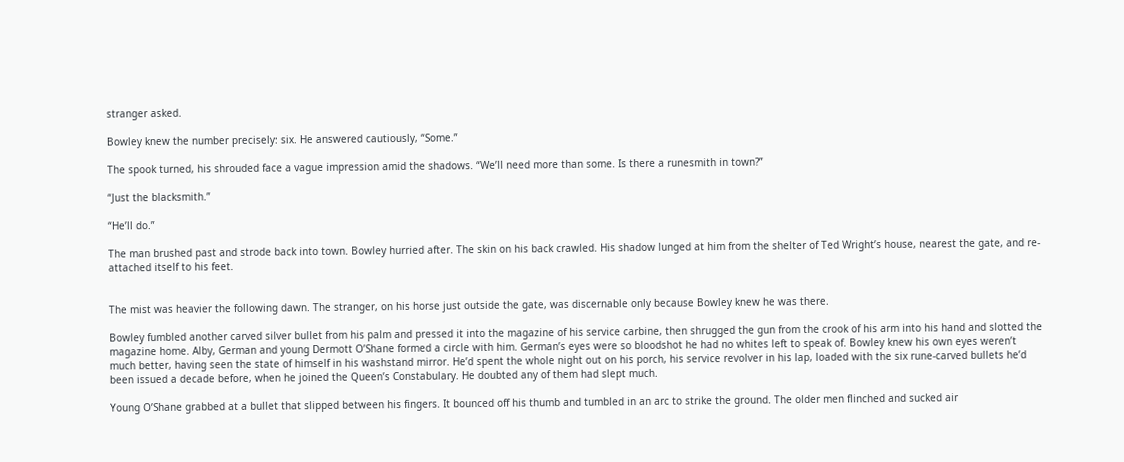stranger asked.

Bowley knew the number precisely: six. He answered cautiously, “Some.”

The spook turned, his shrouded face a vague impression amid the shadows. “We’ll need more than some. Is there a runesmith in town?”

“Just the blacksmith.”

“He’ll do.”

The man brushed past and strode back into town. Bowley hurried after. The skin on his back crawled. His shadow lunged at him from the shelter of Ted Wright’s house, nearest the gate, and re-attached itself to his feet.


The mist was heavier the following dawn. The stranger, on his horse just outside the gate, was discernable only because Bowley knew he was there.

Bowley fumbled another carved silver bullet from his palm and pressed it into the magazine of his service carbine, then shrugged the gun from the crook of his arm into his hand and slotted the magazine home. Alby, German and young Dermott O’Shane formed a circle with him. German’s eyes were so bloodshot he had no whites left to speak of. Bowley knew his own eyes weren’t much better, having seen the state of himself in his washstand mirror. He’d spent the whole night out on his porch, his service revolver in his lap, loaded with the six rune-carved bullets he’d been issued a decade before, when he joined the Queen’s Constabulary. He doubted any of them had slept much.

Young O’Shane grabbed at a bullet that slipped between his fingers. It bounced off his thumb and tumbled in an arc to strike the ground. The older men flinched and sucked air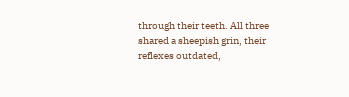through their teeth. All three shared a sheepish grin, their reflexes outdated,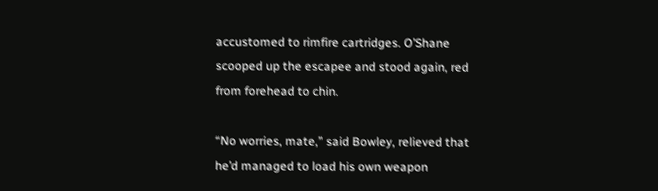accustomed to rimfire cartridges. O’Shane scooped up the escapee and stood again, red from forehead to chin.

“No worries, mate,” said Bowley, relieved that he’d managed to load his own weapon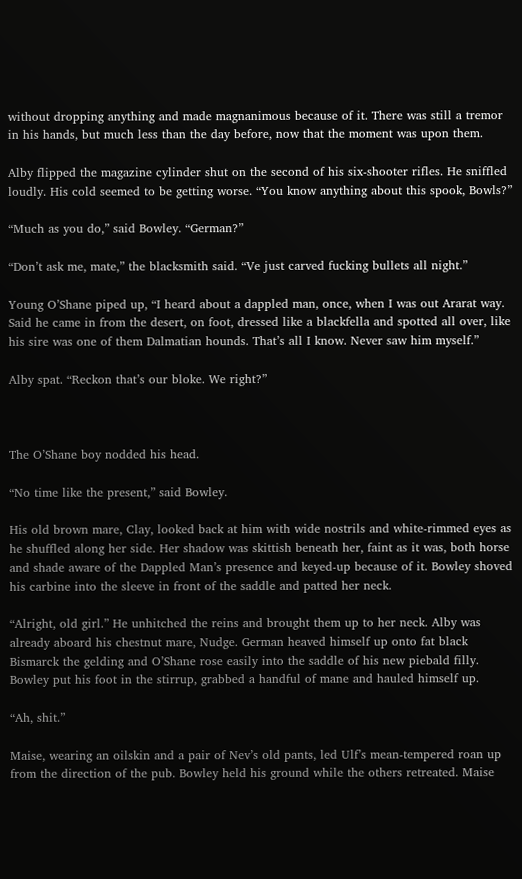without dropping anything and made magnanimous because of it. There was still a tremor in his hands, but much less than the day before, now that the moment was upon them.

Alby flipped the magazine cylinder shut on the second of his six-shooter rifles. He sniffled loudly. His cold seemed to be getting worse. “You know anything about this spook, Bowls?”

“Much as you do,” said Bowley. “German?”

“Don’t ask me, mate,” the blacksmith said. “Ve just carved fucking bullets all night.”

Young O’Shane piped up, “I heard about a dappled man, once, when I was out Ararat way. Said he came in from the desert, on foot, dressed like a blackfella and spotted all over, like his sire was one of them Dalmatian hounds. That’s all I know. Never saw him myself.”

Alby spat. “Reckon that’s our bloke. We right?”



The O’Shane boy nodded his head.

“No time like the present,” said Bowley.

His old brown mare, Clay, looked back at him with wide nostrils and white-rimmed eyes as he shuffled along her side. Her shadow was skittish beneath her, faint as it was, both horse and shade aware of the Dappled Man’s presence and keyed-up because of it. Bowley shoved his carbine into the sleeve in front of the saddle and patted her neck.

“Alright, old girl.” He unhitched the reins and brought them up to her neck. Alby was already aboard his chestnut mare, Nudge. German heaved himself up onto fat black Bismarck the gelding and O’Shane rose easily into the saddle of his new piebald filly. Bowley put his foot in the stirrup, grabbed a handful of mane and hauled himself up.

“Ah, shit.”

Maise, wearing an oilskin and a pair of Nev’s old pants, led Ulf’s mean-tempered roan up from the direction of the pub. Bowley held his ground while the others retreated. Maise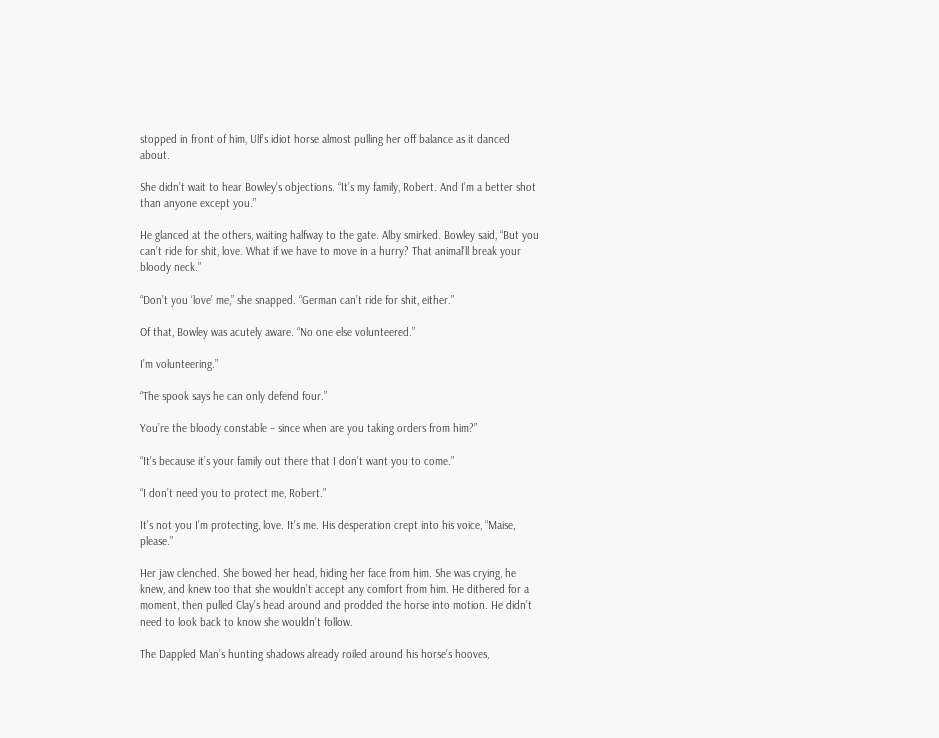stopped in front of him, Ulf’s idiot horse almost pulling her off balance as it danced about.

She didn’t wait to hear Bowley’s objections. “It’s my family, Robert. And I’m a better shot than anyone except you.”

He glanced at the others, waiting halfway to the gate. Alby smirked. Bowley said, “But you can’t ride for shit, love. What if we have to move in a hurry? That animal’ll break your bloody neck.”

“Don’t you ‘love’ me,” she snapped. “German can’t ride for shit, either.”

Of that, Bowley was acutely aware. “No one else volunteered.”

I’m volunteering.”

“The spook says he can only defend four.”

You’re the bloody constable – since when are you taking orders from him?”

“It’s because it’s your family out there that I don’t want you to come.”

“I don’t need you to protect me, Robert.”

It’s not you I’m protecting, love. It’s me. His desperation crept into his voice, “Maise, please.”

Her jaw clenched. She bowed her head, hiding her face from him. She was crying, he knew, and knew too that she wouldn’t accept any comfort from him. He dithered for a moment, then pulled Clay’s head around and prodded the horse into motion. He didn’t need to look back to know she wouldn’t follow.

The Dappled Man’s hunting shadows already roiled around his horse’s hooves,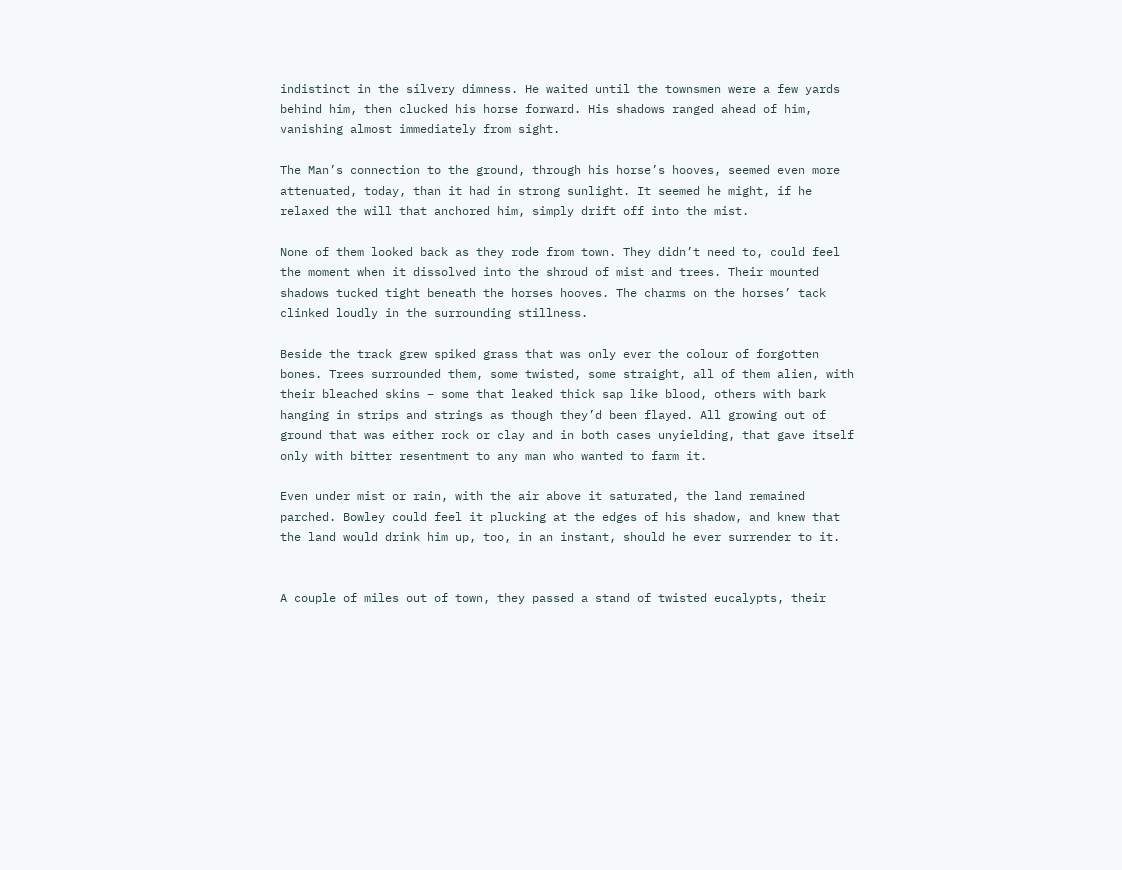indistinct in the silvery dimness. He waited until the townsmen were a few yards behind him, then clucked his horse forward. His shadows ranged ahead of him, vanishing almost immediately from sight.

The Man’s connection to the ground, through his horse’s hooves, seemed even more attenuated, today, than it had in strong sunlight. It seemed he might, if he relaxed the will that anchored him, simply drift off into the mist.

None of them looked back as they rode from town. They didn’t need to, could feel the moment when it dissolved into the shroud of mist and trees. Their mounted shadows tucked tight beneath the horses hooves. The charms on the horses’ tack clinked loudly in the surrounding stillness.

Beside the track grew spiked grass that was only ever the colour of forgotten bones. Trees surrounded them, some twisted, some straight, all of them alien, with their bleached skins – some that leaked thick sap like blood, others with bark hanging in strips and strings as though they’d been flayed. All growing out of ground that was either rock or clay and in both cases unyielding, that gave itself only with bitter resentment to any man who wanted to farm it.

Even under mist or rain, with the air above it saturated, the land remained parched. Bowley could feel it plucking at the edges of his shadow, and knew that the land would drink him up, too, in an instant, should he ever surrender to it.


A couple of miles out of town, they passed a stand of twisted eucalypts, their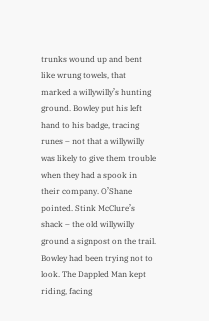trunks wound up and bent like wrung towels, that marked a willywilly’s hunting ground. Bowley put his left hand to his badge, tracing runes – not that a willywilly was likely to give them trouble when they had a spook in their company. O’Shane pointed. Stink McClure’s shack – the old willywilly ground a signpost on the trail. Bowley had been trying not to look. The Dappled Man kept riding, facing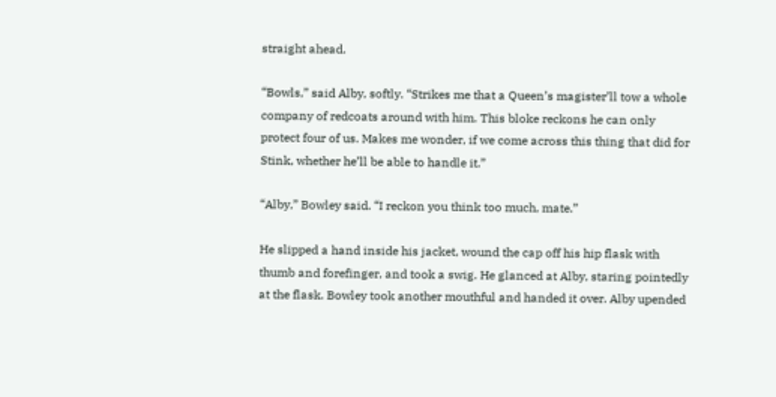straight ahead.

“Bowls,” said Alby, softly. “Strikes me that a Queen’s magister’ll tow a whole company of redcoats around with him. This bloke reckons he can only protect four of us. Makes me wonder, if we come across this thing that did for Stink, whether he’ll be able to handle it.”

“Alby,” Bowley said. “I reckon you think too much, mate.”

He slipped a hand inside his jacket, wound the cap off his hip flask with thumb and forefinger, and took a swig. He glanced at Alby, staring pointedly at the flask. Bowley took another mouthful and handed it over. Alby upended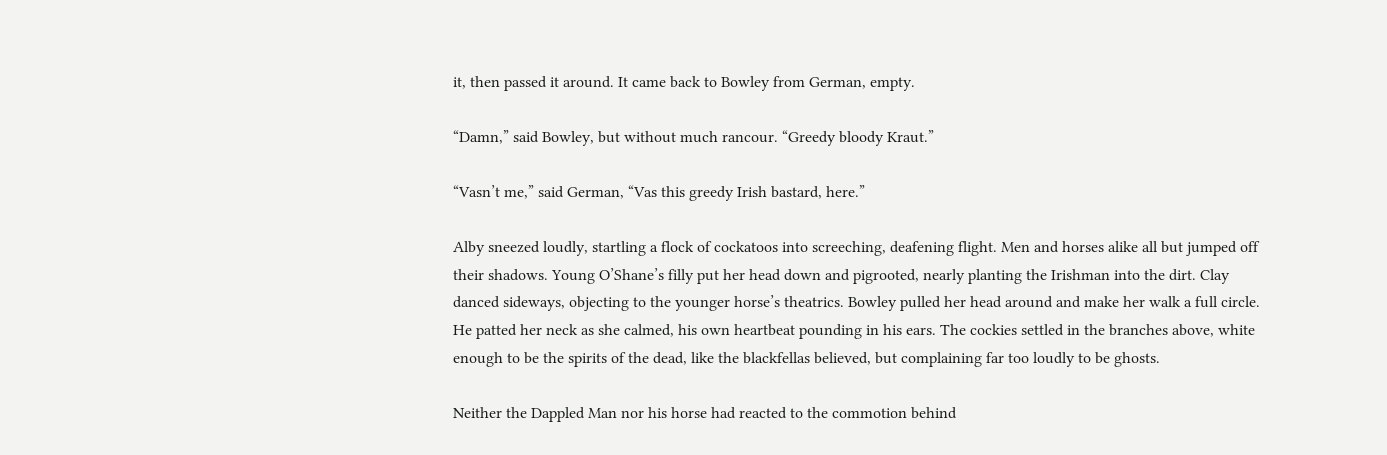it, then passed it around. It came back to Bowley from German, empty.

“Damn,” said Bowley, but without much rancour. “Greedy bloody Kraut.”

“Vasn’t me,” said German, “Vas this greedy Irish bastard, here.”

Alby sneezed loudly, startling a flock of cockatoos into screeching, deafening flight. Men and horses alike all but jumped off their shadows. Young O’Shane’s filly put her head down and pigrooted, nearly planting the Irishman into the dirt. Clay danced sideways, objecting to the younger horse’s theatrics. Bowley pulled her head around and make her walk a full circle. He patted her neck as she calmed, his own heartbeat pounding in his ears. The cockies settled in the branches above, white enough to be the spirits of the dead, like the blackfellas believed, but complaining far too loudly to be ghosts.

Neither the Dappled Man nor his horse had reacted to the commotion behind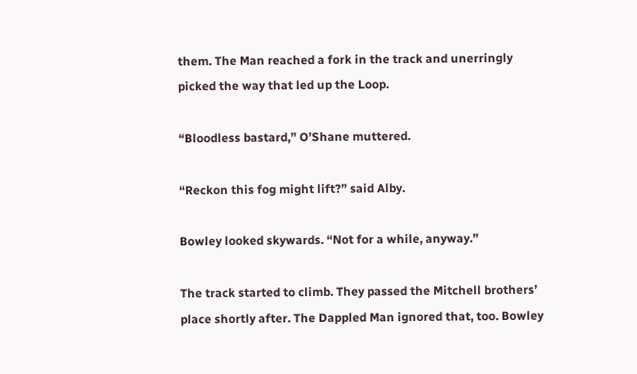them. The Man reached a fork in the track and unerringly picked the way that led up the Loop.

“Bloodless bastard,” O’Shane muttered.

“Reckon this fog might lift?” said Alby.

Bowley looked skywards. “Not for a while, anyway.”

The track started to climb. They passed the Mitchell brothers’ place shortly after. The Dappled Man ignored that, too. Bowley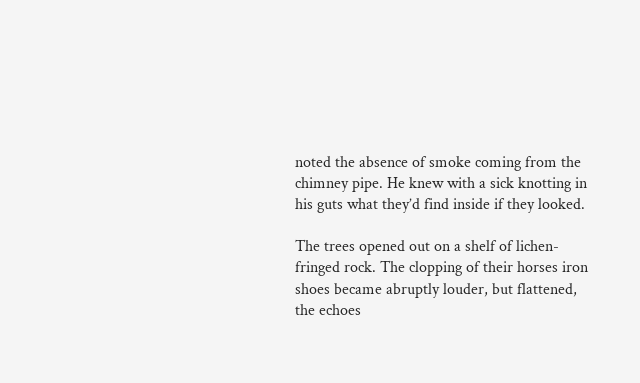noted the absence of smoke coming from the chimney pipe. He knew with a sick knotting in his guts what they’d find inside if they looked.

The trees opened out on a shelf of lichen-fringed rock. The clopping of their horses iron shoes became abruptly louder, but flattened, the echoes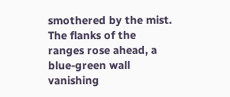smothered by the mist. The flanks of the ranges rose ahead, a blue-green wall vanishing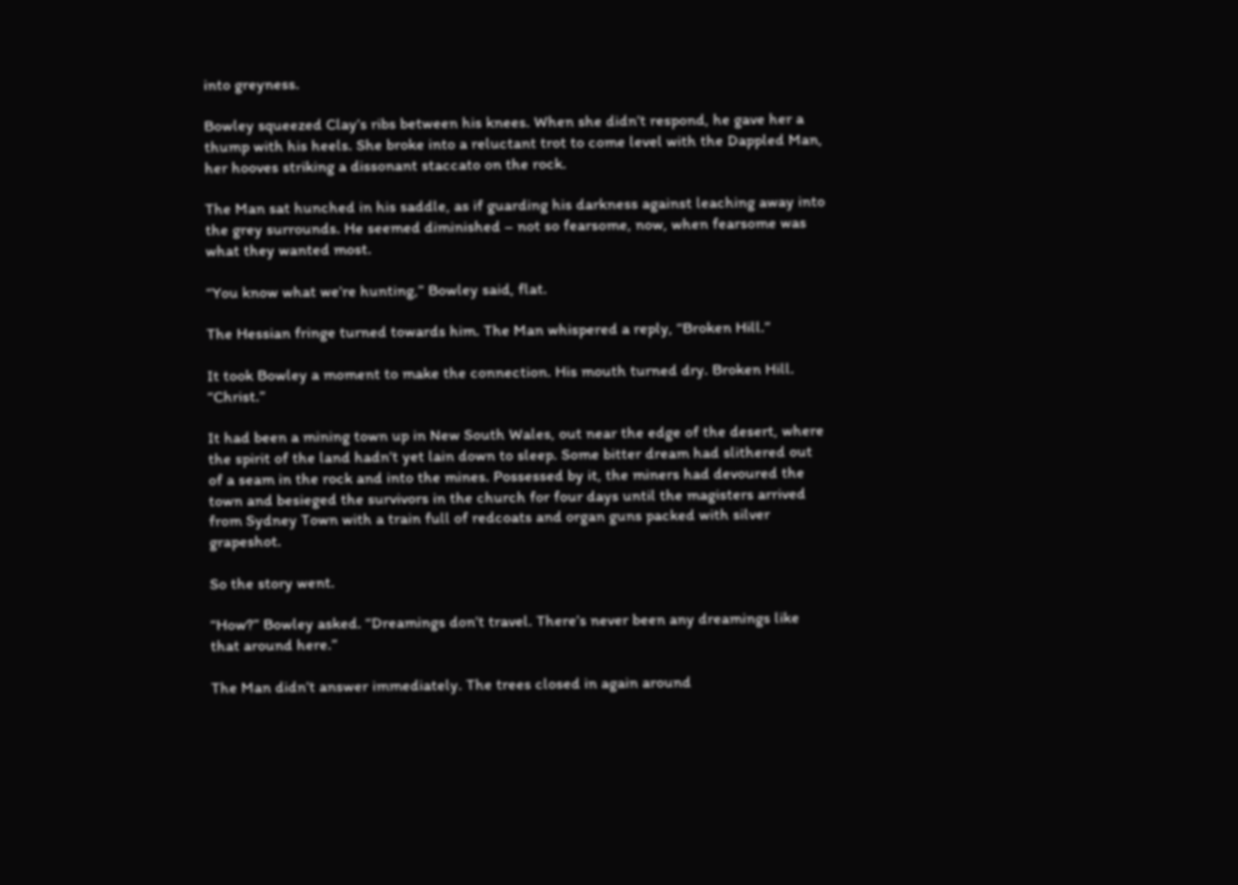into greyness.

Bowley squeezed Clay’s ribs between his knees. When she didn’t respond, he gave her a thump with his heels. She broke into a reluctant trot to come level with the Dappled Man, her hooves striking a dissonant staccato on the rock.

The Man sat hunched in his saddle, as if guarding his darkness against leaching away into the grey surrounds. He seemed diminished – not so fearsome, now, when fearsome was what they wanted most.

“You know what we’re hunting,” Bowley said, flat.

The Hessian fringe turned towards him. The Man whispered a reply, “Broken Hill.”

It took Bowley a moment to make the connection. His mouth turned dry. Broken Hill. “Christ.”

It had been a mining town up in New South Wales, out near the edge of the desert, where the spirit of the land hadn’t yet lain down to sleep. Some bitter dream had slithered out of a seam in the rock and into the mines. Possessed by it, the miners had devoured the town and besieged the survivors in the church for four days until the magisters arrived from Sydney Town with a train full of redcoats and organ guns packed with silver grapeshot.

So the story went.

“How?” Bowley asked. “Dreamings don’t travel. There’s never been any dreamings like that around here.”

The Man didn’t answer immediately. The trees closed in again around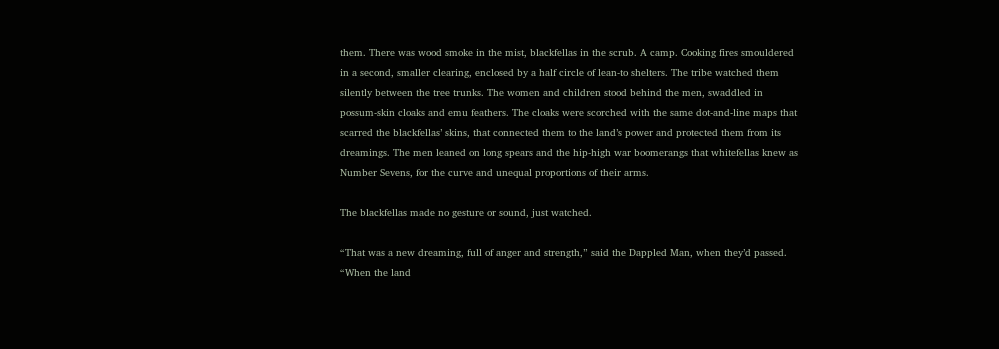them. There was wood smoke in the mist, blackfellas in the scrub. A camp. Cooking fires smouldered in a second, smaller clearing, enclosed by a half circle of lean-to shelters. The tribe watched them silently between the tree trunks. The women and children stood behind the men, swaddled in possum-skin cloaks and emu feathers. The cloaks were scorched with the same dot-and-line maps that scarred the blackfellas’ skins, that connected them to the land’s power and protected them from its dreamings. The men leaned on long spears and the hip-high war boomerangs that whitefellas knew as Number Sevens, for the curve and unequal proportions of their arms.

The blackfellas made no gesture or sound, just watched.

“That was a new dreaming, full of anger and strength,” said the Dappled Man, when they’d passed. “When the land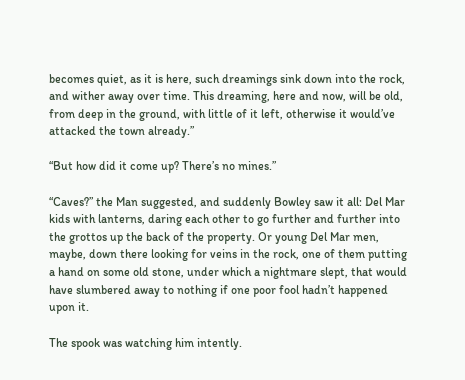becomes quiet, as it is here, such dreamings sink down into the rock, and wither away over time. This dreaming, here and now, will be old, from deep in the ground, with little of it left, otherwise it would’ve attacked the town already.”

“But how did it come up? There’s no mines.”

“Caves?” the Man suggested, and suddenly Bowley saw it all: Del Mar kids with lanterns, daring each other to go further and further into the grottos up the back of the property. Or young Del Mar men, maybe, down there looking for veins in the rock, one of them putting a hand on some old stone, under which a nightmare slept, that would have slumbered away to nothing if one poor fool hadn’t happened upon it.

The spook was watching him intently.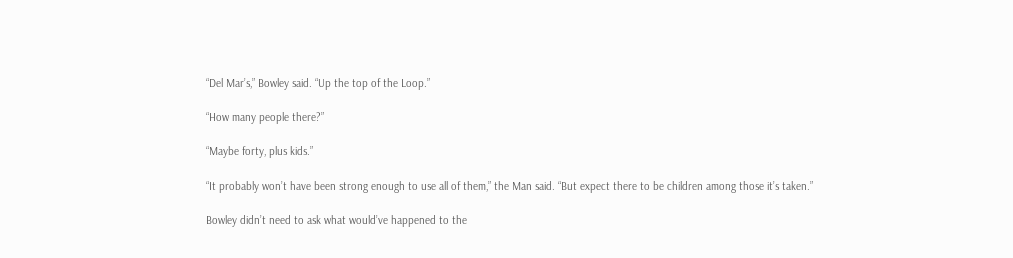“Del Mar’s,” Bowley said. “Up the top of the Loop.”

“How many people there?”

“Maybe forty, plus kids.”

“It probably won’t have been strong enough to use all of them,” the Man said. “But expect there to be children among those it’s taken.”

Bowley didn’t need to ask what would’ve happened to the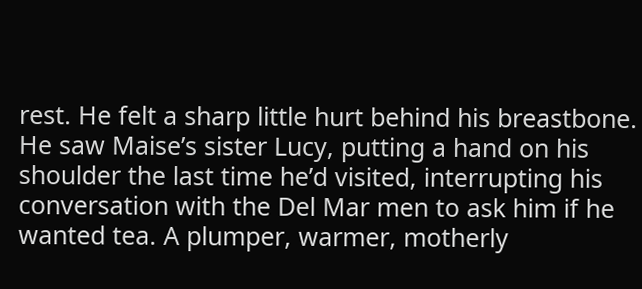rest. He felt a sharp little hurt behind his breastbone. He saw Maise’s sister Lucy, putting a hand on his shoulder the last time he’d visited, interrupting his conversation with the Del Mar men to ask him if he wanted tea. A plumper, warmer, motherly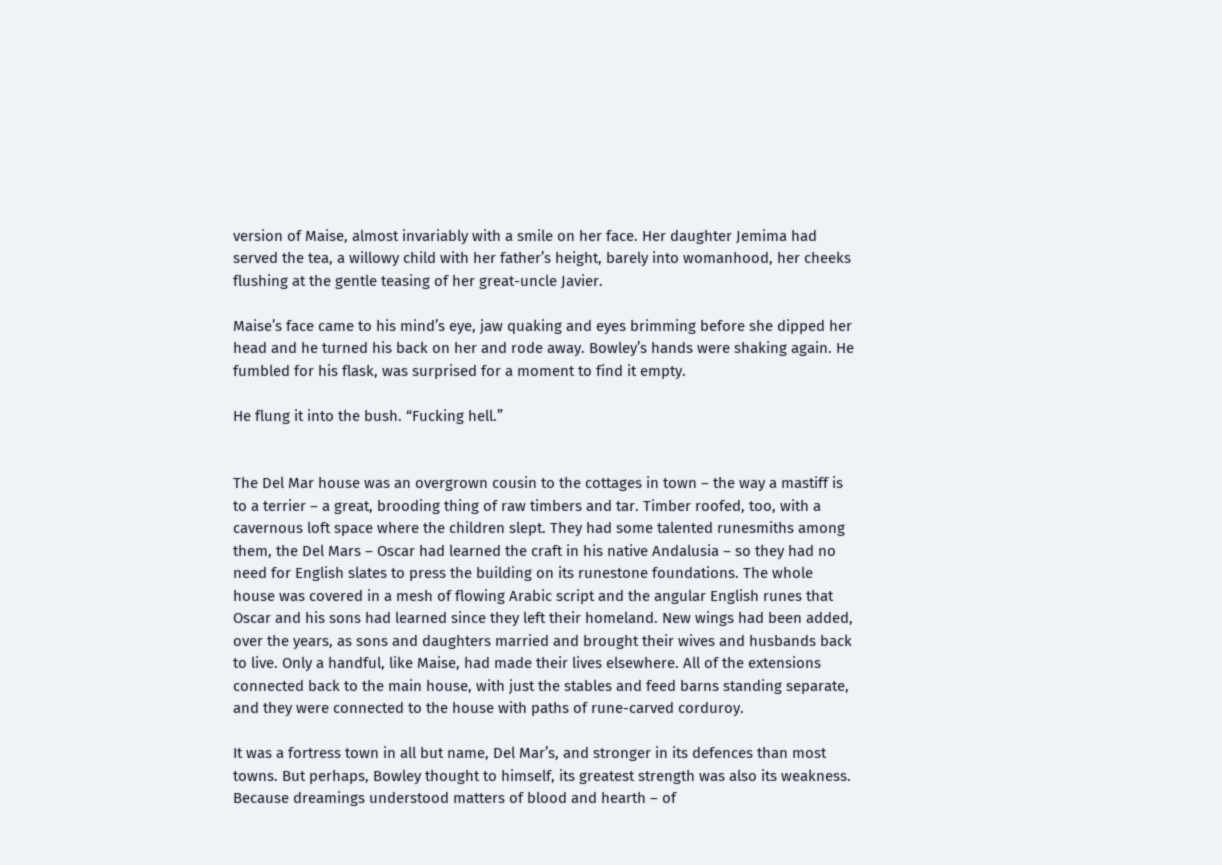version of Maise, almost invariably with a smile on her face. Her daughter Jemima had served the tea, a willowy child with her father’s height, barely into womanhood, her cheeks flushing at the gentle teasing of her great-uncle Javier.

Maise’s face came to his mind’s eye, jaw quaking and eyes brimming before she dipped her head and he turned his back on her and rode away. Bowley’s hands were shaking again. He fumbled for his flask, was surprised for a moment to find it empty.

He flung it into the bush. “Fucking hell.”


The Del Mar house was an overgrown cousin to the cottages in town – the way a mastiff is to a terrier – a great, brooding thing of raw timbers and tar. Timber roofed, too, with a cavernous loft space where the children slept. They had some talented runesmiths among them, the Del Mars – Oscar had learned the craft in his native Andalusia – so they had no need for English slates to press the building on its runestone foundations. The whole house was covered in a mesh of flowing Arabic script and the angular English runes that Oscar and his sons had learned since they left their homeland. New wings had been added, over the years, as sons and daughters married and brought their wives and husbands back to live. Only a handful, like Maise, had made their lives elsewhere. All of the extensions connected back to the main house, with just the stables and feed barns standing separate, and they were connected to the house with paths of rune-carved corduroy.

It was a fortress town in all but name, Del Mar’s, and stronger in its defences than most towns. But perhaps, Bowley thought to himself, its greatest strength was also its weakness. Because dreamings understood matters of blood and hearth – of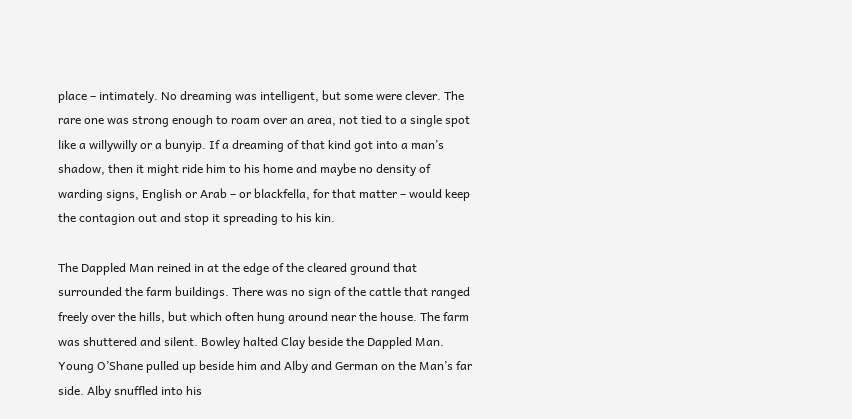place – intimately. No dreaming was intelligent, but some were clever. The rare one was strong enough to roam over an area, not tied to a single spot like a willywilly or a bunyip. If a dreaming of that kind got into a man’s shadow, then it might ride him to his home and maybe no density of warding signs, English or Arab – or blackfella, for that matter – would keep the contagion out and stop it spreading to his kin.

The Dappled Man reined in at the edge of the cleared ground that surrounded the farm buildings. There was no sign of the cattle that ranged freely over the hills, but which often hung around near the house. The farm was shuttered and silent. Bowley halted Clay beside the Dappled Man. Young O’Shane pulled up beside him and Alby and German on the Man’s far side. Alby snuffled into his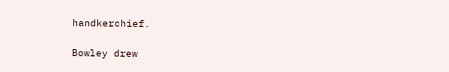handkerchief.

Bowley drew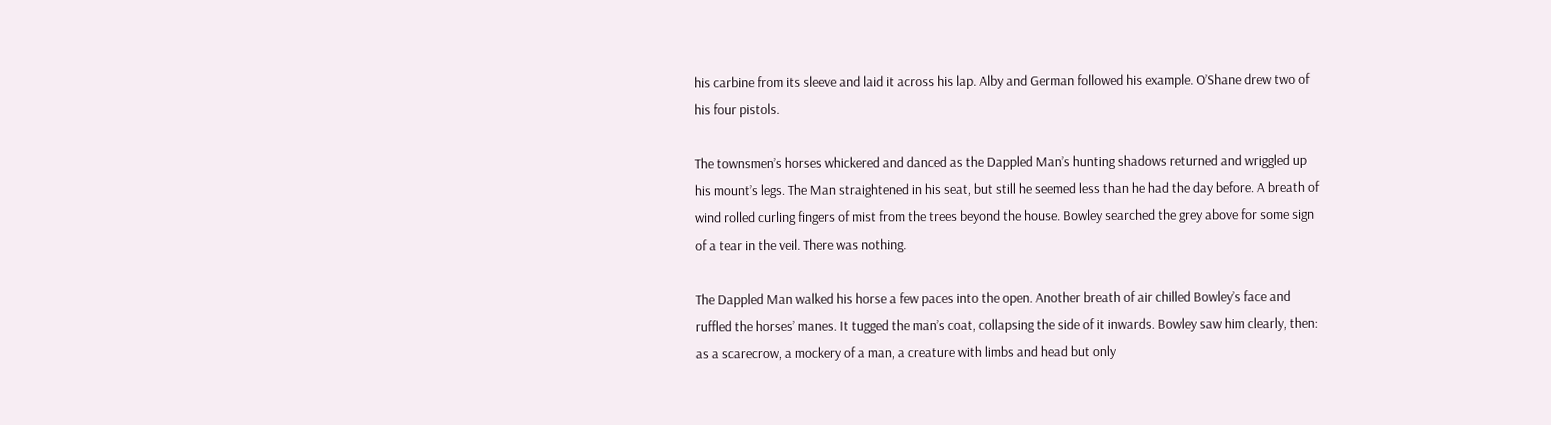his carbine from its sleeve and laid it across his lap. Alby and German followed his example. O’Shane drew two of his four pistols.

The townsmen’s horses whickered and danced as the Dappled Man’s hunting shadows returned and wriggled up his mount’s legs. The Man straightened in his seat, but still he seemed less than he had the day before. A breath of wind rolled curling fingers of mist from the trees beyond the house. Bowley searched the grey above for some sign of a tear in the veil. There was nothing.

The Dappled Man walked his horse a few paces into the open. Another breath of air chilled Bowley’s face and ruffled the horses’ manes. It tugged the man’s coat, collapsing the side of it inwards. Bowley saw him clearly, then: as a scarecrow, a mockery of a man, a creature with limbs and head but only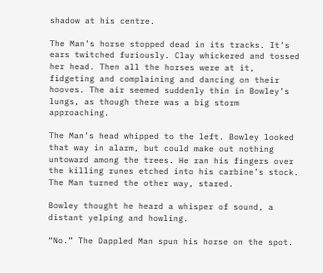shadow at his centre.

The Man’s horse stopped dead in its tracks. It’s ears twitched furiously. Clay whickered and tossed her head. Then all the horses were at it, fidgeting and complaining and dancing on their hooves. The air seemed suddenly thin in Bowley’s lungs, as though there was a big storm approaching.

The Man’s head whipped to the left. Bowley looked that way in alarm, but could make out nothing untoward among the trees. He ran his fingers over the killing runes etched into his carbine’s stock. The Man turned the other way, stared.

Bowley thought he heard a whisper of sound, a distant yelping and howling.

“No.” The Dappled Man spun his horse on the spot.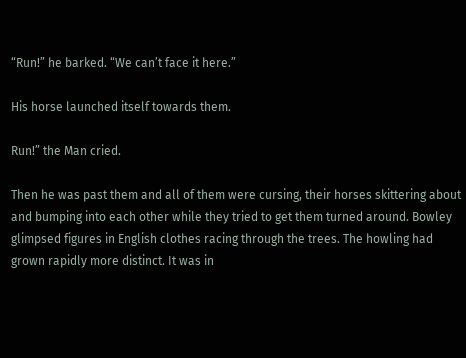“Run!” he barked. “We can’t face it here.”

His horse launched itself towards them.

Run!” the Man cried.

Then he was past them and all of them were cursing, their horses skittering about and bumping into each other while they tried to get them turned around. Bowley glimpsed figures in English clothes racing through the trees. The howling had grown rapidly more distinct. It was in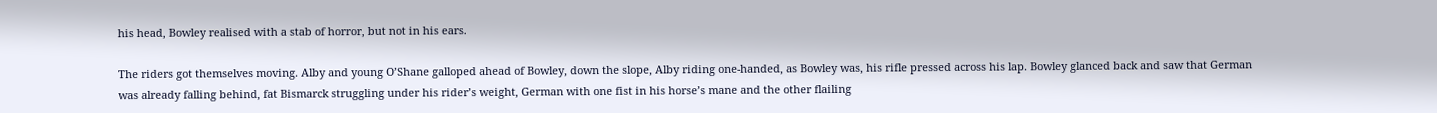his head, Bowley realised with a stab of horror, but not in his ears.

The riders got themselves moving. Alby and young O’Shane galloped ahead of Bowley, down the slope, Alby riding one-handed, as Bowley was, his rifle pressed across his lap. Bowley glanced back and saw that German was already falling behind, fat Bismarck struggling under his rider’s weight, German with one fist in his horse’s mane and the other flailing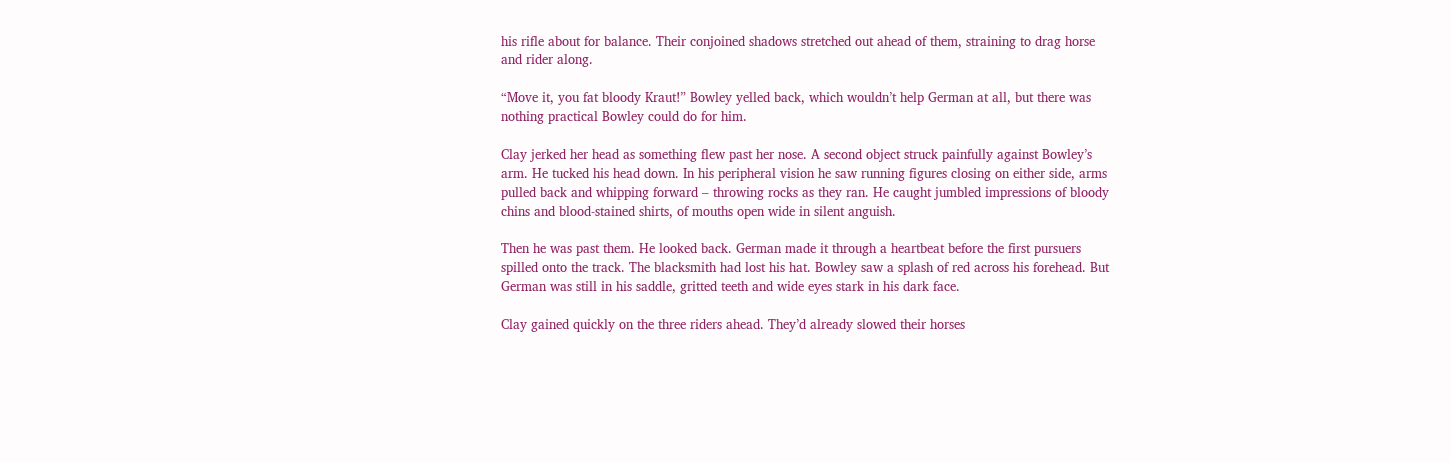his rifle about for balance. Their conjoined shadows stretched out ahead of them, straining to drag horse and rider along.

“Move it, you fat bloody Kraut!” Bowley yelled back, which wouldn’t help German at all, but there was nothing practical Bowley could do for him.

Clay jerked her head as something flew past her nose. A second object struck painfully against Bowley’s arm. He tucked his head down. In his peripheral vision he saw running figures closing on either side, arms pulled back and whipping forward – throwing rocks as they ran. He caught jumbled impressions of bloody chins and blood-stained shirts, of mouths open wide in silent anguish.

Then he was past them. He looked back. German made it through a heartbeat before the first pursuers spilled onto the track. The blacksmith had lost his hat. Bowley saw a splash of red across his forehead. But German was still in his saddle, gritted teeth and wide eyes stark in his dark face.

Clay gained quickly on the three riders ahead. They’d already slowed their horses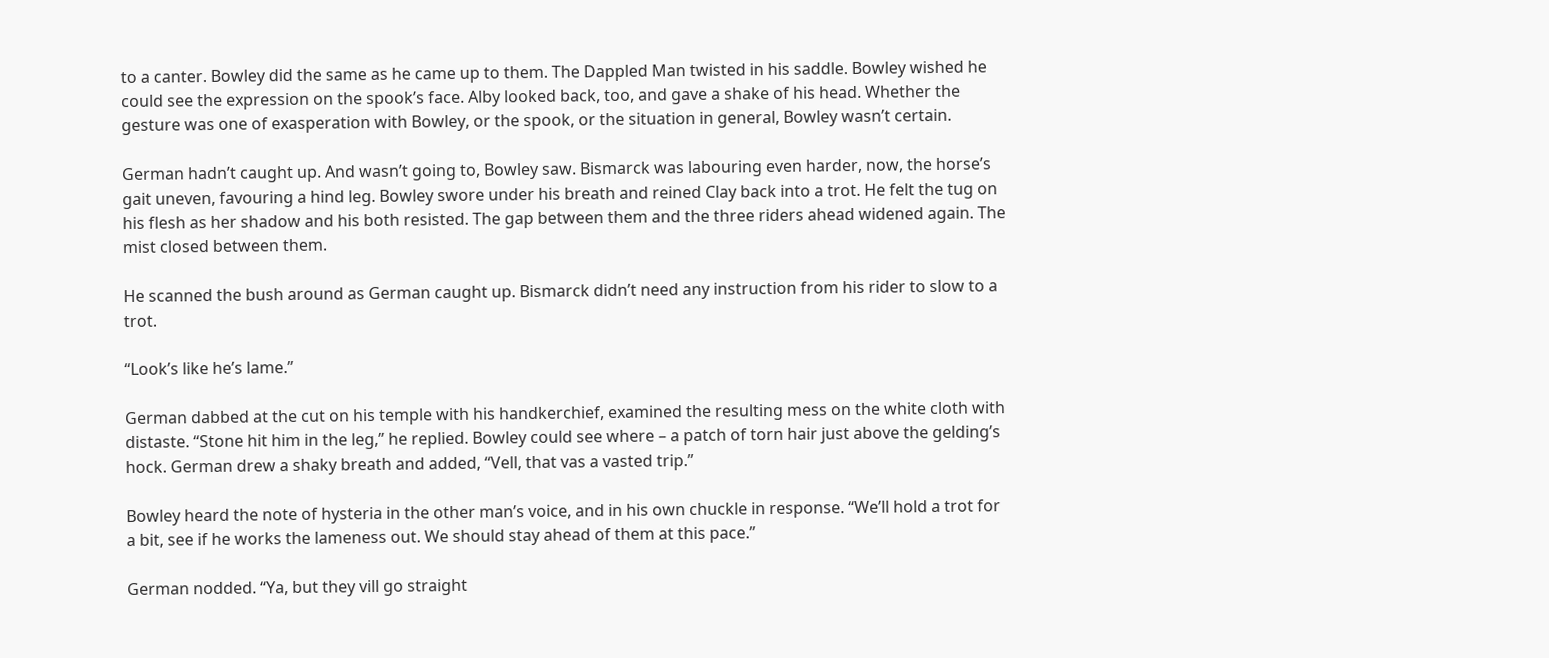to a canter. Bowley did the same as he came up to them. The Dappled Man twisted in his saddle. Bowley wished he could see the expression on the spook’s face. Alby looked back, too, and gave a shake of his head. Whether the gesture was one of exasperation with Bowley, or the spook, or the situation in general, Bowley wasn’t certain.

German hadn’t caught up. And wasn’t going to, Bowley saw. Bismarck was labouring even harder, now, the horse’s gait uneven, favouring a hind leg. Bowley swore under his breath and reined Clay back into a trot. He felt the tug on his flesh as her shadow and his both resisted. The gap between them and the three riders ahead widened again. The mist closed between them.

He scanned the bush around as German caught up. Bismarck didn’t need any instruction from his rider to slow to a trot.

“Look’s like he’s lame.”

German dabbed at the cut on his temple with his handkerchief, examined the resulting mess on the white cloth with distaste. “Stone hit him in the leg,” he replied. Bowley could see where – a patch of torn hair just above the gelding’s hock. German drew a shaky breath and added, “Vell, that vas a vasted trip.”

Bowley heard the note of hysteria in the other man’s voice, and in his own chuckle in response. “We’ll hold a trot for a bit, see if he works the lameness out. We should stay ahead of them at this pace.”

German nodded. “Ya, but they vill go straight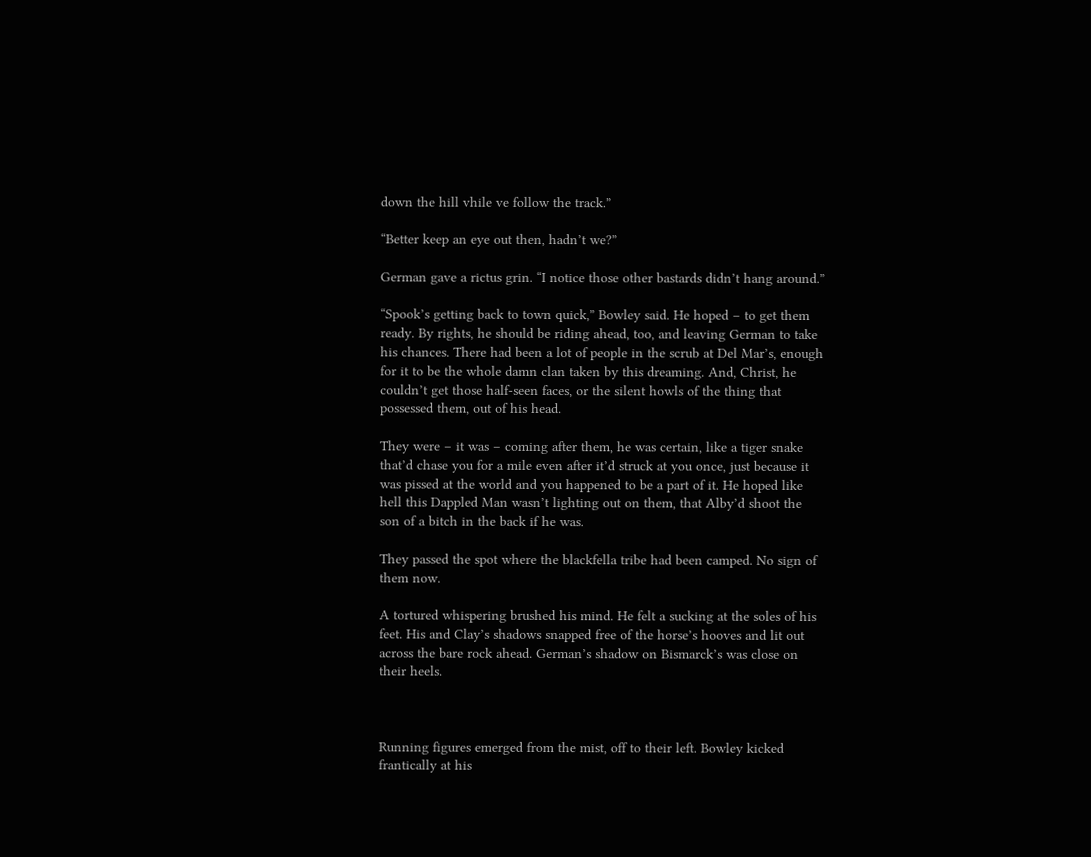down the hill vhile ve follow the track.”

“Better keep an eye out then, hadn’t we?”

German gave a rictus grin. “I notice those other bastards didn’t hang around.”

“Spook’s getting back to town quick,” Bowley said. He hoped – to get them ready. By rights, he should be riding ahead, too, and leaving German to take his chances. There had been a lot of people in the scrub at Del Mar’s, enough for it to be the whole damn clan taken by this dreaming. And, Christ, he couldn’t get those half-seen faces, or the silent howls of the thing that possessed them, out of his head.

They were – it was – coming after them, he was certain, like a tiger snake that’d chase you for a mile even after it’d struck at you once, just because it was pissed at the world and you happened to be a part of it. He hoped like hell this Dappled Man wasn’t lighting out on them, that Alby’d shoot the son of a bitch in the back if he was.

They passed the spot where the blackfella tribe had been camped. No sign of them now.

A tortured whispering brushed his mind. He felt a sucking at the soles of his feet. His and Clay’s shadows snapped free of the horse’s hooves and lit out across the bare rock ahead. German’s shadow on Bismarck’s was close on their heels.



Running figures emerged from the mist, off to their left. Bowley kicked frantically at his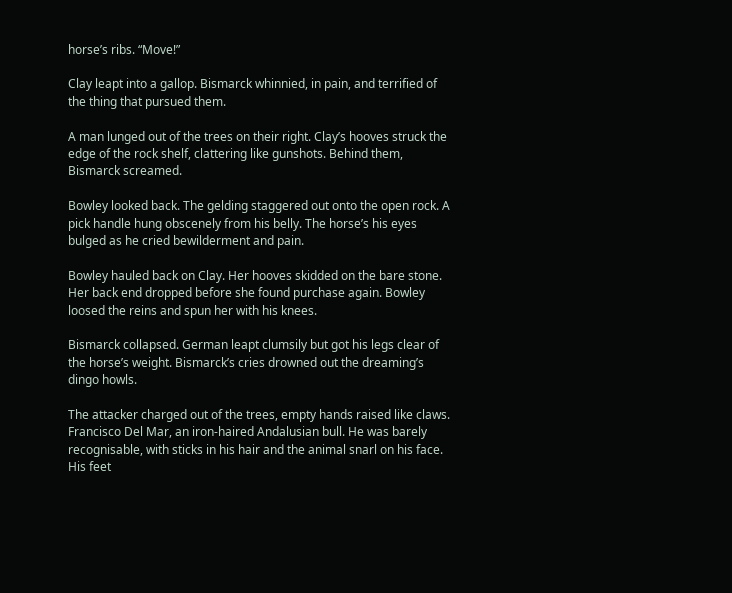horse’s ribs. “Move!”

Clay leapt into a gallop. Bismarck whinnied, in pain, and terrified of the thing that pursued them.

A man lunged out of the trees on their right. Clay’s hooves struck the edge of the rock shelf, clattering like gunshots. Behind them, Bismarck screamed.

Bowley looked back. The gelding staggered out onto the open rock. A pick handle hung obscenely from his belly. The horse’s his eyes bulged as he cried bewilderment and pain.

Bowley hauled back on Clay. Her hooves skidded on the bare stone. Her back end dropped before she found purchase again. Bowley loosed the reins and spun her with his knees.

Bismarck collapsed. German leapt clumsily but got his legs clear of the horse’s weight. Bismarck’s cries drowned out the dreaming’s dingo howls.

The attacker charged out of the trees, empty hands raised like claws. Francisco Del Mar, an iron-haired Andalusian bull. He was barely recognisable, with sticks in his hair and the animal snarl on his face. His feet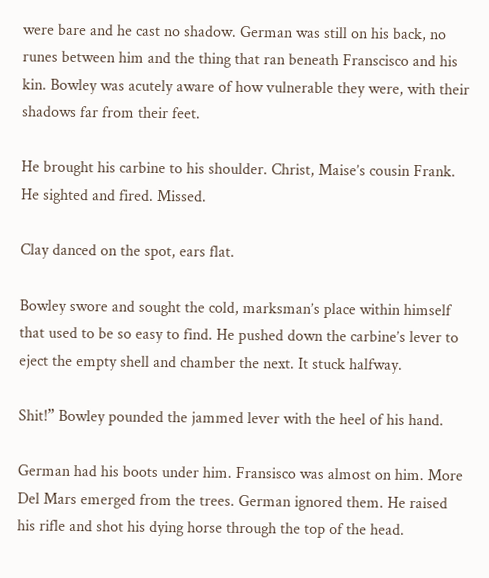were bare and he cast no shadow. German was still on his back, no runes between him and the thing that ran beneath Franscisco and his kin. Bowley was acutely aware of how vulnerable they were, with their shadows far from their feet.

He brought his carbine to his shoulder. Christ, Maise’s cousin Frank. He sighted and fired. Missed.

Clay danced on the spot, ears flat.

Bowley swore and sought the cold, marksman’s place within himself that used to be so easy to find. He pushed down the carbine’s lever to eject the empty shell and chamber the next. It stuck halfway.

Shit!” Bowley pounded the jammed lever with the heel of his hand.

German had his boots under him. Fransisco was almost on him. More Del Mars emerged from the trees. German ignored them. He raised his rifle and shot his dying horse through the top of the head.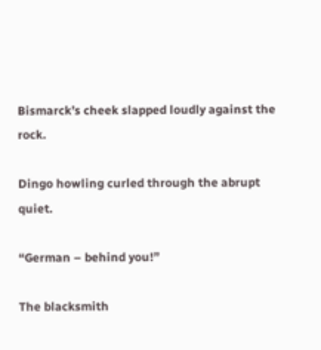Bismarck’s cheek slapped loudly against the rock.

Dingo howling curled through the abrupt quiet.

“German – behind you!”

The blacksmith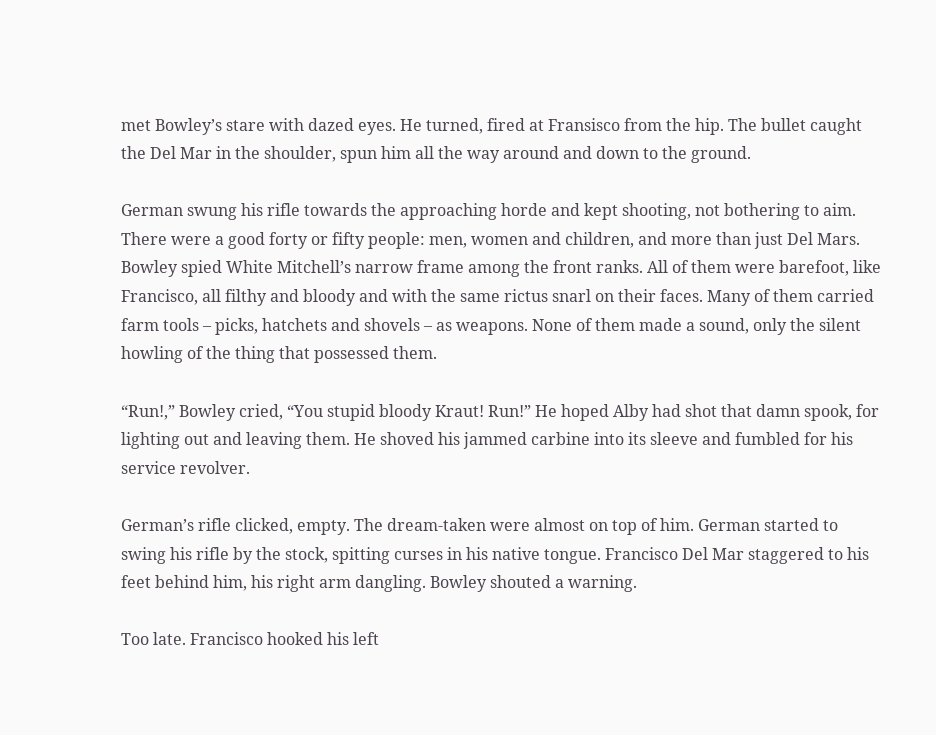met Bowley’s stare with dazed eyes. He turned, fired at Fransisco from the hip. The bullet caught the Del Mar in the shoulder, spun him all the way around and down to the ground.

German swung his rifle towards the approaching horde and kept shooting, not bothering to aim. There were a good forty or fifty people: men, women and children, and more than just Del Mars. Bowley spied White Mitchell’s narrow frame among the front ranks. All of them were barefoot, like Francisco, all filthy and bloody and with the same rictus snarl on their faces. Many of them carried farm tools – picks, hatchets and shovels – as weapons. None of them made a sound, only the silent howling of the thing that possessed them.

“Run!,” Bowley cried, “You stupid bloody Kraut! Run!” He hoped Alby had shot that damn spook, for lighting out and leaving them. He shoved his jammed carbine into its sleeve and fumbled for his service revolver.

German’s rifle clicked, empty. The dream-taken were almost on top of him. German started to swing his rifle by the stock, spitting curses in his native tongue. Francisco Del Mar staggered to his feet behind him, his right arm dangling. Bowley shouted a warning.

Too late. Francisco hooked his left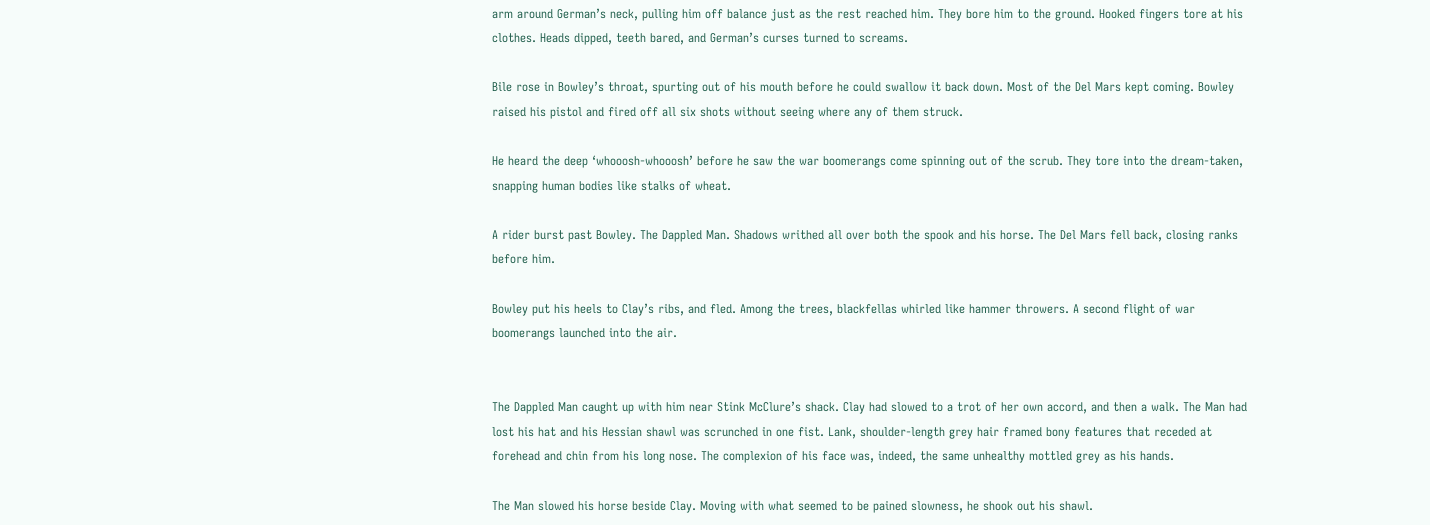arm around German’s neck, pulling him off balance just as the rest reached him. They bore him to the ground. Hooked fingers tore at his clothes. Heads dipped, teeth bared, and German’s curses turned to screams.

Bile rose in Bowley’s throat, spurting out of his mouth before he could swallow it back down. Most of the Del Mars kept coming. Bowley raised his pistol and fired off all six shots without seeing where any of them struck.

He heard the deep ‘whooosh-whooosh’ before he saw the war boomerangs come spinning out of the scrub. They tore into the dream-taken, snapping human bodies like stalks of wheat.

A rider burst past Bowley. The Dappled Man. Shadows writhed all over both the spook and his horse. The Del Mars fell back, closing ranks before him.

Bowley put his heels to Clay’s ribs, and fled. Among the trees, blackfellas whirled like hammer throwers. A second flight of war boomerangs launched into the air.


The Dappled Man caught up with him near Stink McClure’s shack. Clay had slowed to a trot of her own accord, and then a walk. The Man had lost his hat and his Hessian shawl was scrunched in one fist. Lank, shoulder-length grey hair framed bony features that receded at forehead and chin from his long nose. The complexion of his face was, indeed, the same unhealthy mottled grey as his hands.

The Man slowed his horse beside Clay. Moving with what seemed to be pained slowness, he shook out his shawl.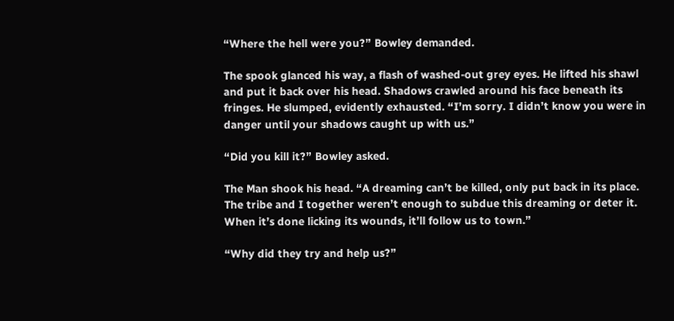“Where the hell were you?” Bowley demanded.

The spook glanced his way, a flash of washed-out grey eyes. He lifted his shawl and put it back over his head. Shadows crawled around his face beneath its fringes. He slumped, evidently exhausted. “I’m sorry. I didn’t know you were in danger until your shadows caught up with us.”

“Did you kill it?” Bowley asked.

The Man shook his head. “A dreaming can’t be killed, only put back in its place. The tribe and I together weren’t enough to subdue this dreaming or deter it. When it’s done licking its wounds, it’ll follow us to town.”

“Why did they try and help us?”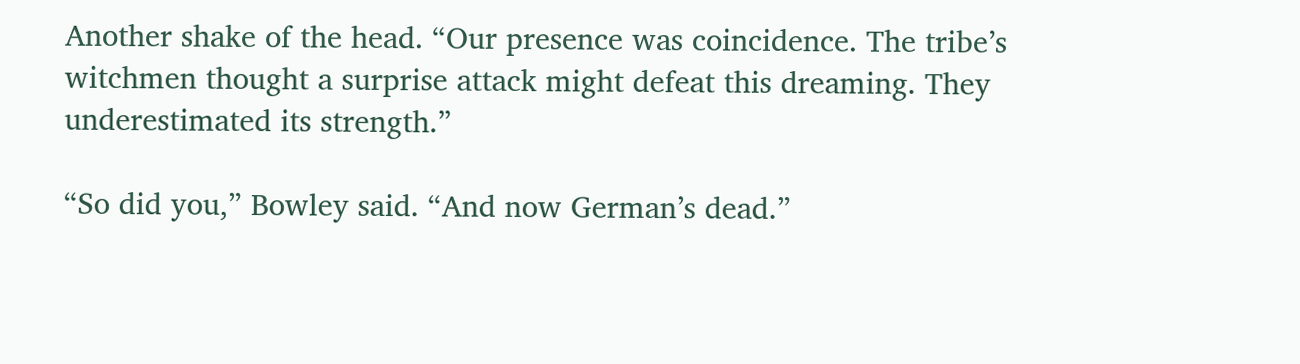Another shake of the head. “Our presence was coincidence. The tribe’s witchmen thought a surprise attack might defeat this dreaming. They underestimated its strength.”

“So did you,” Bowley said. “And now German’s dead.”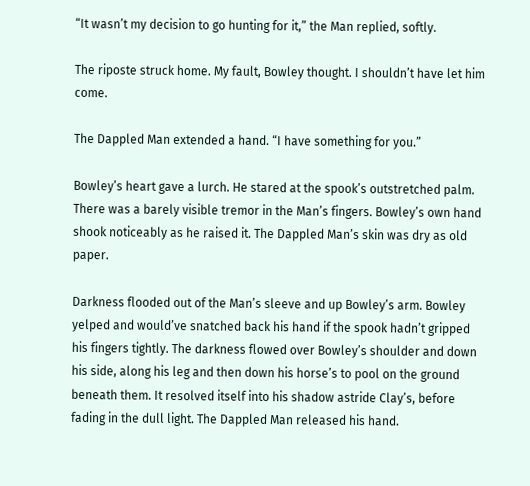“It wasn’t my decision to go hunting for it,” the Man replied, softly.

The riposte struck home. My fault, Bowley thought. I shouldn’t have let him come.

The Dappled Man extended a hand. “I have something for you.”

Bowley’s heart gave a lurch. He stared at the spook’s outstretched palm. There was a barely visible tremor in the Man’s fingers. Bowley’s own hand shook noticeably as he raised it. The Dappled Man’s skin was dry as old paper.

Darkness flooded out of the Man’s sleeve and up Bowley’s arm. Bowley yelped and would’ve snatched back his hand if the spook hadn’t gripped his fingers tightly. The darkness flowed over Bowley’s shoulder and down his side, along his leg and then down his horse’s to pool on the ground beneath them. It resolved itself into his shadow astride Clay’s, before fading in the dull light. The Dappled Man released his hand.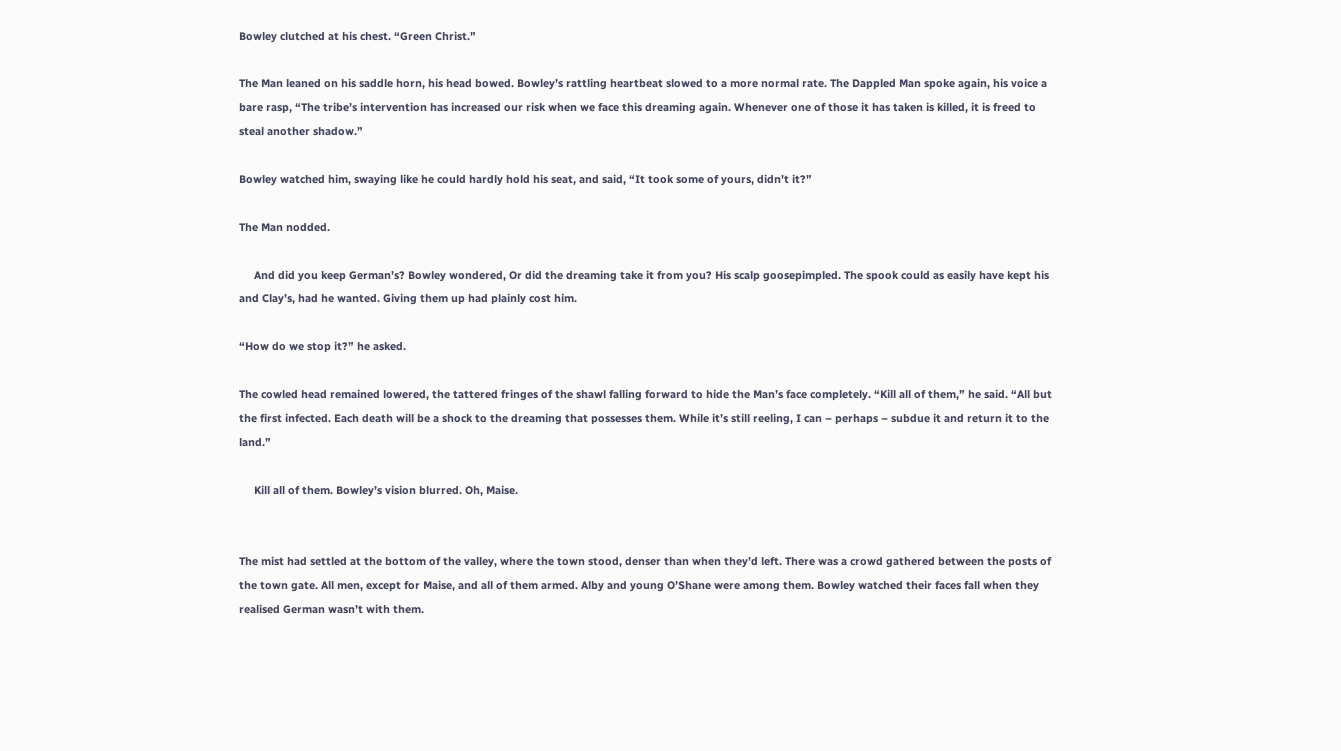Bowley clutched at his chest. “Green Christ.”

The Man leaned on his saddle horn, his head bowed. Bowley’s rattling heartbeat slowed to a more normal rate. The Dappled Man spoke again, his voice a bare rasp, “The tribe’s intervention has increased our risk when we face this dreaming again. Whenever one of those it has taken is killed, it is freed to steal another shadow.”

Bowley watched him, swaying like he could hardly hold his seat, and said, “It took some of yours, didn’t it?”

The Man nodded.

     And did you keep German’s? Bowley wondered, Or did the dreaming take it from you? His scalp goosepimpled. The spook could as easily have kept his and Clay’s, had he wanted. Giving them up had plainly cost him.

“How do we stop it?” he asked.

The cowled head remained lowered, the tattered fringes of the shawl falling forward to hide the Man’s face completely. “Kill all of them,” he said. “All but the first infected. Each death will be a shock to the dreaming that possesses them. While it’s still reeling, I can – perhaps – subdue it and return it to the land.”

     Kill all of them. Bowley’s vision blurred. Oh, Maise.


The mist had settled at the bottom of the valley, where the town stood, denser than when they’d left. There was a crowd gathered between the posts of the town gate. All men, except for Maise, and all of them armed. Alby and young O’Shane were among them. Bowley watched their faces fall when they realised German wasn’t with them.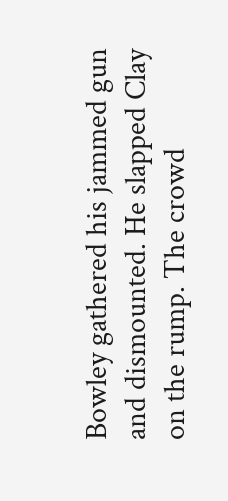Bowley gathered his jammed gun and dismounted. He slapped Clay on the rump. The crowd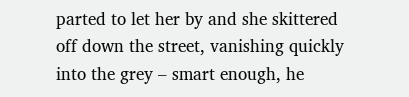parted to let her by and she skittered off down the street, vanishing quickly into the grey – smart enough, he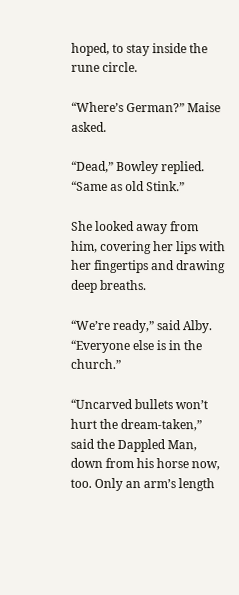hoped, to stay inside the rune circle.

“Where’s German?” Maise asked.

“Dead,” Bowley replied. “Same as old Stink.”

She looked away from him, covering her lips with her fingertips and drawing deep breaths.

“We’re ready,” said Alby. “Everyone else is in the church.”

“Uncarved bullets won’t hurt the dream-taken,” said the Dappled Man, down from his horse now, too. Only an arm’s length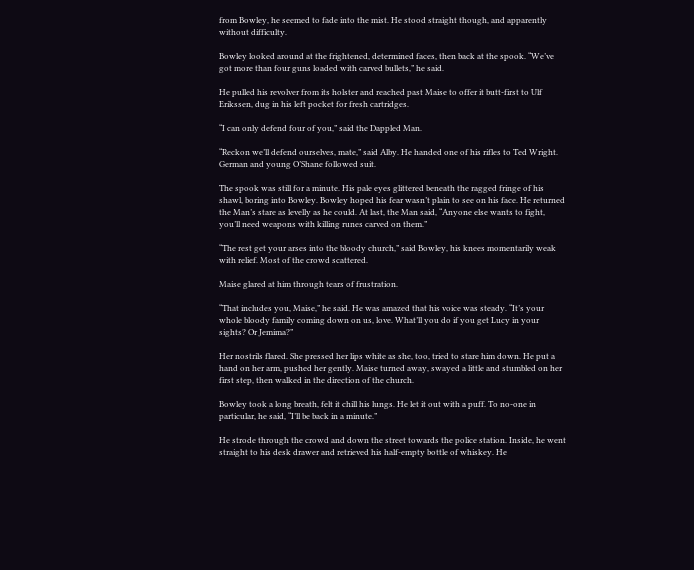from Bowley, he seemed to fade into the mist. He stood straight though, and apparently without difficulty.

Bowley looked around at the frightened, determined faces, then back at the spook. “We’ve got more than four guns loaded with carved bullets,” he said.

He pulled his revolver from its holster and reached past Maise to offer it butt-first to Ulf Erikssen, dug in his left pocket for fresh cartridges.

“I can only defend four of you,” said the Dappled Man.

“Reckon we’ll defend ourselves, mate,” said Alby. He handed one of his rifles to Ted Wright. German and young O’Shane followed suit.

The spook was still for a minute. His pale eyes glittered beneath the ragged fringe of his shawl, boring into Bowley. Bowley hoped his fear wasn’t plain to see on his face. He returned the Man’s stare as levelly as he could. At last, the Man said, “Anyone else wants to fight, you’ll need weapons with killing runes carved on them.”

“The rest get your arses into the bloody church,” said Bowley, his knees momentarily weak with relief. Most of the crowd scattered.

Maise glared at him through tears of frustration.

“That includes you, Maise,” he said. He was amazed that his voice was steady. “It’s your whole bloody family coming down on us, love. What’ll you do if you get Lucy in your sights? Or Jemima?”

Her nostrils flared. She pressed her lips white as she, too, tried to stare him down. He put a hand on her arm, pushed her gently. Maise turned away, swayed a little and stumbled on her first step, then walked in the direction of the church.

Bowley took a long breath, felt it chill his lungs. He let it out with a puff. To no-one in particular, he said, “I’ll be back in a minute.”

He strode through the crowd and down the street towards the police station. Inside, he went straight to his desk drawer and retrieved his half-empty bottle of whiskey. He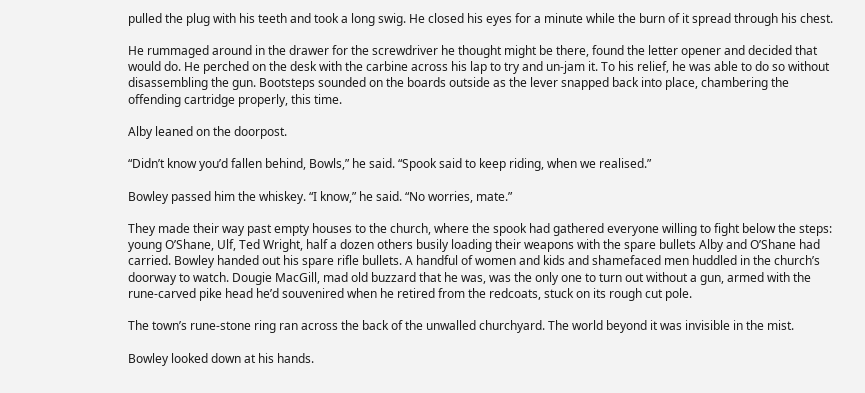pulled the plug with his teeth and took a long swig. He closed his eyes for a minute while the burn of it spread through his chest.

He rummaged around in the drawer for the screwdriver he thought might be there, found the letter opener and decided that would do. He perched on the desk with the carbine across his lap to try and un-jam it. To his relief, he was able to do so without disassembling the gun. Bootsteps sounded on the boards outside as the lever snapped back into place, chambering the offending cartridge properly, this time.

Alby leaned on the doorpost.

“Didn’t know you’d fallen behind, Bowls,” he said. “Spook said to keep riding, when we realised.”

Bowley passed him the whiskey. “I know,” he said. “No worries, mate.”

They made their way past empty houses to the church, where the spook had gathered everyone willing to fight below the steps: young O’Shane, Ulf, Ted Wright, half a dozen others busily loading their weapons with the spare bullets Alby and O’Shane had carried. Bowley handed out his spare rifle bullets. A handful of women and kids and shamefaced men huddled in the church’s doorway to watch. Dougie MacGill, mad old buzzard that he was, was the only one to turn out without a gun, armed with the rune-carved pike head he’d souvenired when he retired from the redcoats, stuck on its rough cut pole.

The town’s rune-stone ring ran across the back of the unwalled churchyard. The world beyond it was invisible in the mist.

Bowley looked down at his hands.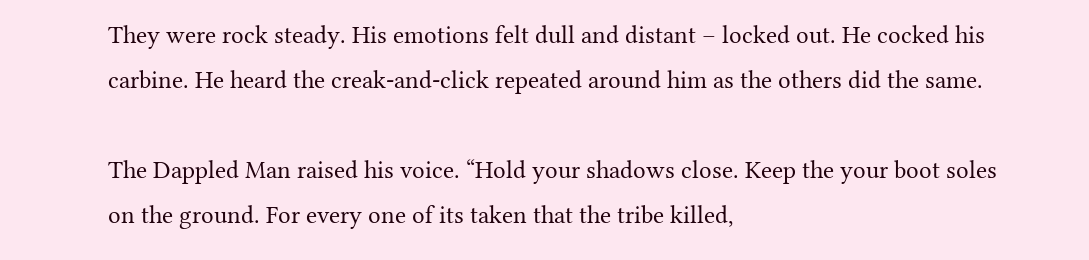They were rock steady. His emotions felt dull and distant – locked out. He cocked his carbine. He heard the creak-and-click repeated around him as the others did the same.

The Dappled Man raised his voice. “Hold your shadows close. Keep the your boot soles on the ground. For every one of its taken that the tribe killed,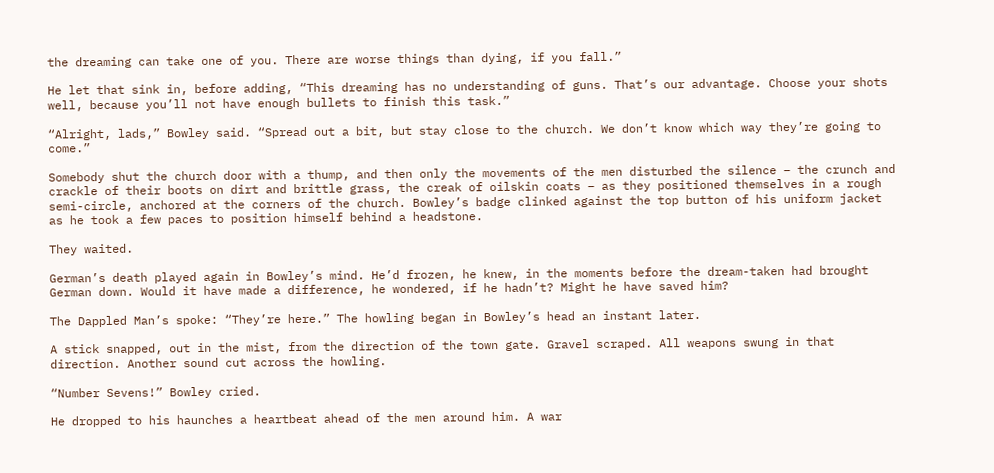the dreaming can take one of you. There are worse things than dying, if you fall.”

He let that sink in, before adding, “This dreaming has no understanding of guns. That’s our advantage. Choose your shots well, because you’ll not have enough bullets to finish this task.”

“Alright, lads,” Bowley said. “Spread out a bit, but stay close to the church. We don’t know which way they’re going to come.”

Somebody shut the church door with a thump, and then only the movements of the men disturbed the silence – the crunch and crackle of their boots on dirt and brittle grass, the creak of oilskin coats – as they positioned themselves in a rough semi-circle, anchored at the corners of the church. Bowley’s badge clinked against the top button of his uniform jacket as he took a few paces to position himself behind a headstone.

They waited.

German’s death played again in Bowley’s mind. He’d frozen, he knew, in the moments before the dream-taken had brought German down. Would it have made a difference, he wondered, if he hadn’t? Might he have saved him?

The Dappled Man’s spoke: “They’re here.” The howling began in Bowley’s head an instant later.

A stick snapped, out in the mist, from the direction of the town gate. Gravel scraped. All weapons swung in that direction. Another sound cut across the howling.

“Number Sevens!” Bowley cried.

He dropped to his haunches a heartbeat ahead of the men around him. A war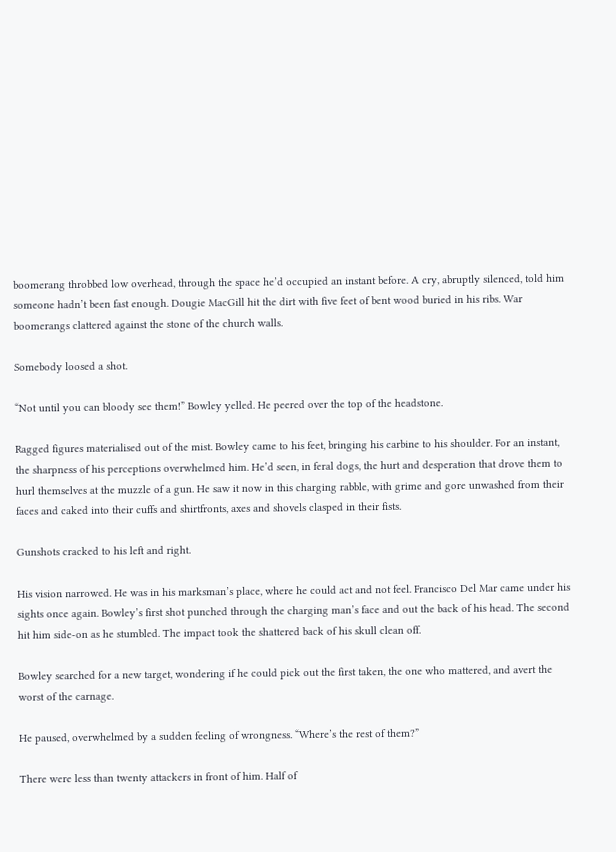boomerang throbbed low overhead, through the space he’d occupied an instant before. A cry, abruptly silenced, told him someone hadn’t been fast enough. Dougie MacGill hit the dirt with five feet of bent wood buried in his ribs. War boomerangs clattered against the stone of the church walls.

Somebody loosed a shot.

“Not until you can bloody see them!” Bowley yelled. He peered over the top of the headstone.

Ragged figures materialised out of the mist. Bowley came to his feet, bringing his carbine to his shoulder. For an instant, the sharpness of his perceptions overwhelmed him. He’d seen, in feral dogs, the hurt and desperation that drove them to hurl themselves at the muzzle of a gun. He saw it now in this charging rabble, with grime and gore unwashed from their faces and caked into their cuffs and shirtfronts, axes and shovels clasped in their fists.

Gunshots cracked to his left and right.

His vision narrowed. He was in his marksman’s place, where he could act and not feel. Francisco Del Mar came under his sights once again. Bowley’s first shot punched through the charging man’s face and out the back of his head. The second hit him side-on as he stumbled. The impact took the shattered back of his skull clean off.

Bowley searched for a new target, wondering if he could pick out the first taken, the one who mattered, and avert the worst of the carnage.

He paused, overwhelmed by a sudden feeling of wrongness. “Where’s the rest of them?”

There were less than twenty attackers in front of him. Half of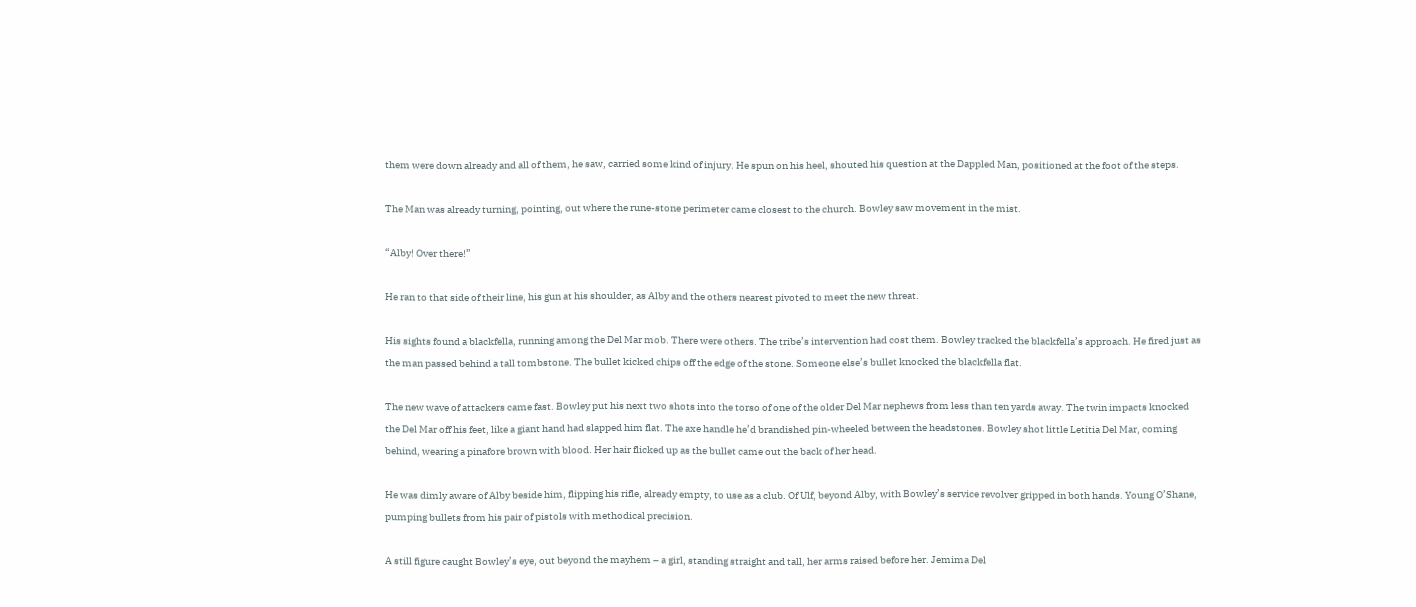them were down already and all of them, he saw, carried some kind of injury. He spun on his heel, shouted his question at the Dappled Man, positioned at the foot of the steps.

The Man was already turning, pointing, out where the rune-stone perimeter came closest to the church. Bowley saw movement in the mist.

“Alby! Over there!”

He ran to that side of their line, his gun at his shoulder, as Alby and the others nearest pivoted to meet the new threat.

His sights found a blackfella, running among the Del Mar mob. There were others. The tribe’s intervention had cost them. Bowley tracked the blackfella’s approach. He fired just as the man passed behind a tall tombstone. The bullet kicked chips off the edge of the stone. Someone else’s bullet knocked the blackfella flat.

The new wave of attackers came fast. Bowley put his next two shots into the torso of one of the older Del Mar nephews from less than ten yards away. The twin impacts knocked the Del Mar off his feet, like a giant hand had slapped him flat. The axe handle he’d brandished pin-wheeled between the headstones. Bowley shot little Letitia Del Mar, coming behind, wearing a pinafore brown with blood. Her hair flicked up as the bullet came out the back of her head.

He was dimly aware of Alby beside him, flipping his rifle, already empty, to use as a club. Of Ulf, beyond Alby, with Bowley’s service revolver gripped in both hands. Young O’Shane, pumping bullets from his pair of pistols with methodical precision.

A still figure caught Bowley’s eye, out beyond the mayhem – a girl, standing straight and tall, her arms raised before her. Jemima Del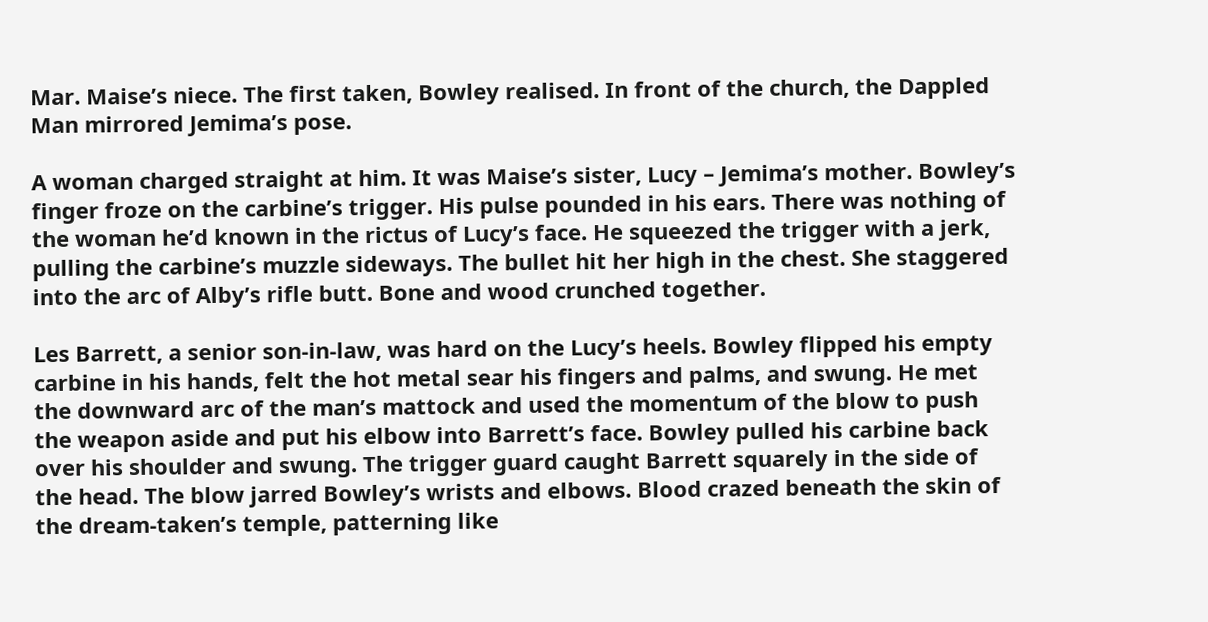Mar. Maise’s niece. The first taken, Bowley realised. In front of the church, the Dappled Man mirrored Jemima’s pose.

A woman charged straight at him. It was Maise’s sister, Lucy – Jemima’s mother. Bowley’s finger froze on the carbine’s trigger. His pulse pounded in his ears. There was nothing of the woman he’d known in the rictus of Lucy’s face. He squeezed the trigger with a jerk, pulling the carbine’s muzzle sideways. The bullet hit her high in the chest. She staggered into the arc of Alby’s rifle butt. Bone and wood crunched together.

Les Barrett, a senior son-in-law, was hard on the Lucy’s heels. Bowley flipped his empty carbine in his hands, felt the hot metal sear his fingers and palms, and swung. He met the downward arc of the man’s mattock and used the momentum of the blow to push the weapon aside and put his elbow into Barrett’s face. Bowley pulled his carbine back over his shoulder and swung. The trigger guard caught Barrett squarely in the side of the head. The blow jarred Bowley’s wrists and elbows. Blood crazed beneath the skin of the dream-taken’s temple, patterning like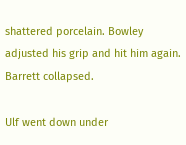shattered porcelain. Bowley adjusted his grip and hit him again. Barrett collapsed.

Ulf went down under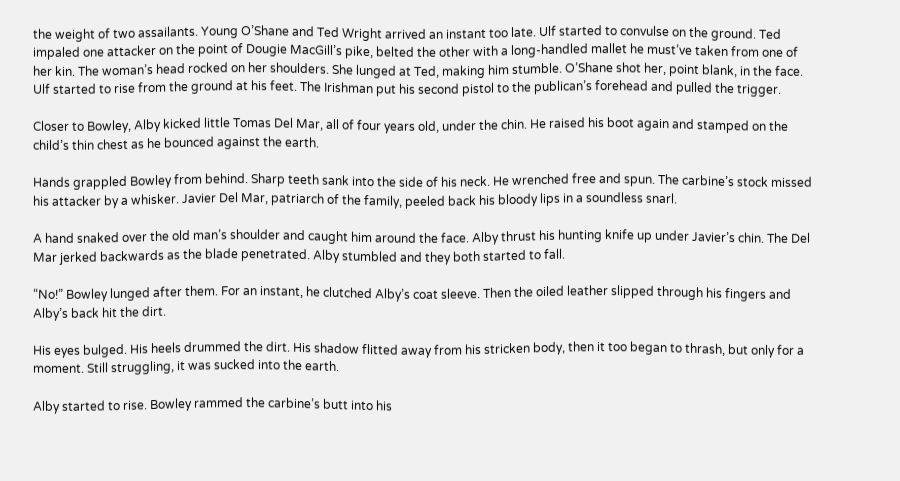the weight of two assailants. Young O’Shane and Ted Wright arrived an instant too late. Ulf started to convulse on the ground. Ted impaled one attacker on the point of Dougie MacGill’s pike, belted the other with a long-handled mallet he must’ve taken from one of her kin. The woman’s head rocked on her shoulders. She lunged at Ted, making him stumble. O’Shane shot her, point blank, in the face. Ulf started to rise from the ground at his feet. The Irishman put his second pistol to the publican’s forehead and pulled the trigger.

Closer to Bowley, Alby kicked little Tomas Del Mar, all of four years old, under the chin. He raised his boot again and stamped on the child’s thin chest as he bounced against the earth.

Hands grappled Bowley from behind. Sharp teeth sank into the side of his neck. He wrenched free and spun. The carbine’s stock missed his attacker by a whisker. Javier Del Mar, patriarch of the family, peeled back his bloody lips in a soundless snarl.

A hand snaked over the old man’s shoulder and caught him around the face. Alby thrust his hunting knife up under Javier’s chin. The Del Mar jerked backwards as the blade penetrated. Alby stumbled and they both started to fall.

“No!” Bowley lunged after them. For an instant, he clutched Alby’s coat sleeve. Then the oiled leather slipped through his fingers and Alby’s back hit the dirt.

His eyes bulged. His heels drummed the dirt. His shadow flitted away from his stricken body, then it too began to thrash, but only for a moment. Still struggling, it was sucked into the earth.

Alby started to rise. Bowley rammed the carbine’s butt into his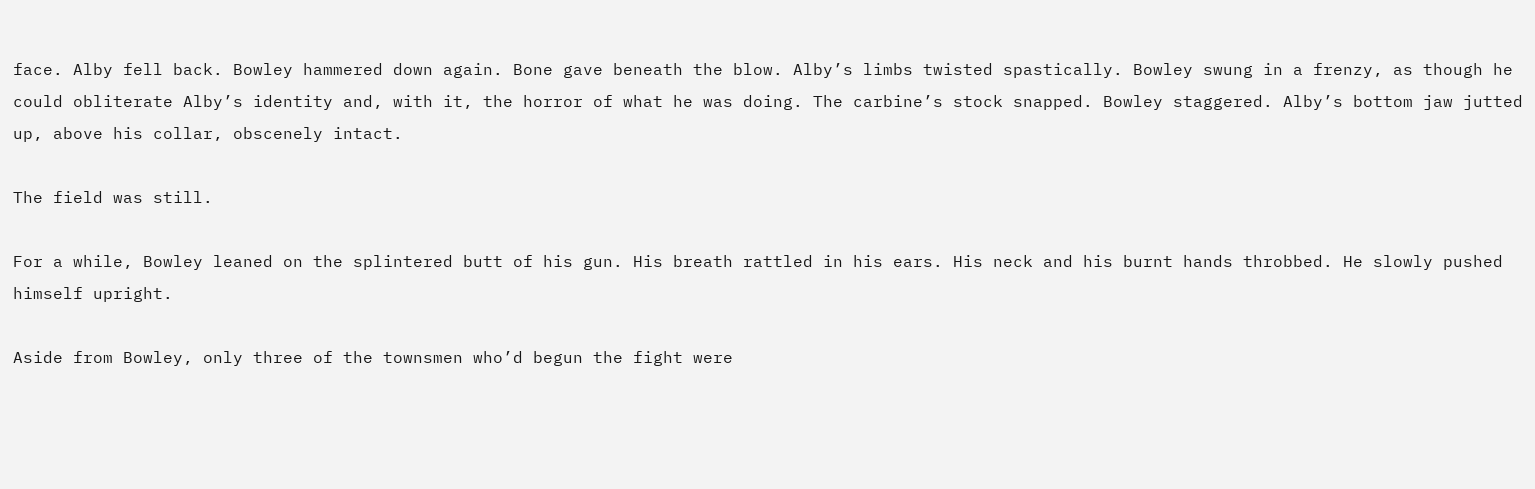face. Alby fell back. Bowley hammered down again. Bone gave beneath the blow. Alby’s limbs twisted spastically. Bowley swung in a frenzy, as though he could obliterate Alby’s identity and, with it, the horror of what he was doing. The carbine’s stock snapped. Bowley staggered. Alby’s bottom jaw jutted up, above his collar, obscenely intact.

The field was still.

For a while, Bowley leaned on the splintered butt of his gun. His breath rattled in his ears. His neck and his burnt hands throbbed. He slowly pushed himself upright.

Aside from Bowley, only three of the townsmen who’d begun the fight were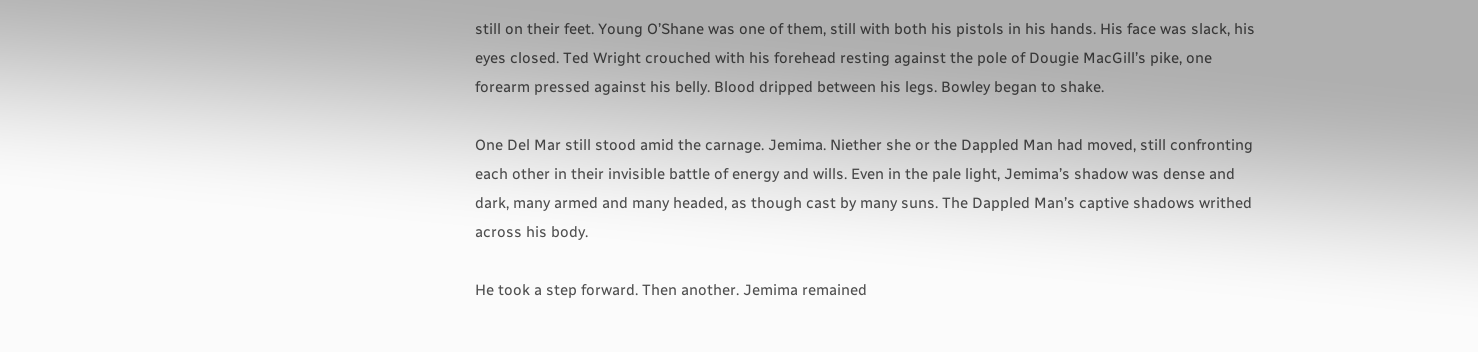still on their feet. Young O’Shane was one of them, still with both his pistols in his hands. His face was slack, his eyes closed. Ted Wright crouched with his forehead resting against the pole of Dougie MacGill’s pike, one forearm pressed against his belly. Blood dripped between his legs. Bowley began to shake.

One Del Mar still stood amid the carnage. Jemima. Niether she or the Dappled Man had moved, still confronting each other in their invisible battle of energy and wills. Even in the pale light, Jemima’s shadow was dense and dark, many armed and many headed, as though cast by many suns. The Dappled Man’s captive shadows writhed across his body.

He took a step forward. Then another. Jemima remained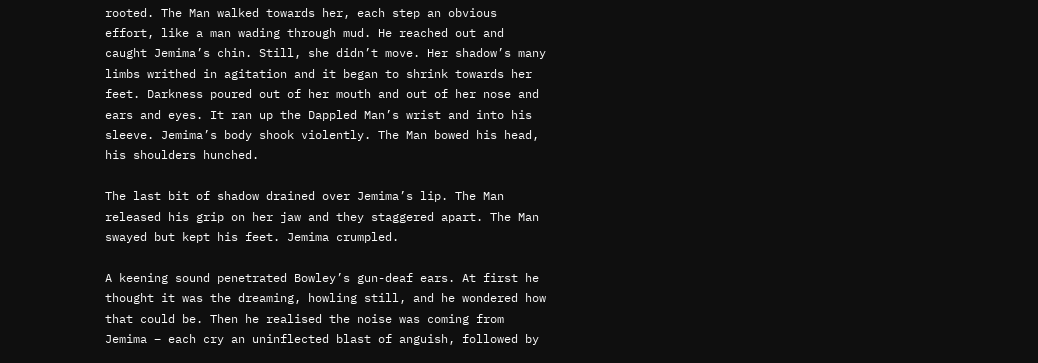rooted. The Man walked towards her, each step an obvious effort, like a man wading through mud. He reached out and caught Jemima’s chin. Still, she didn’t move. Her shadow’s many limbs writhed in agitation and it began to shrink towards her feet. Darkness poured out of her mouth and out of her nose and ears and eyes. It ran up the Dappled Man’s wrist and into his sleeve. Jemima’s body shook violently. The Man bowed his head, his shoulders hunched.

The last bit of shadow drained over Jemima’s lip. The Man released his grip on her jaw and they staggered apart. The Man swayed but kept his feet. Jemima crumpled.

A keening sound penetrated Bowley’s gun-deaf ears. At first he thought it was the dreaming, howling still, and he wondered how that could be. Then he realised the noise was coming from Jemima – each cry an uninflected blast of anguish, followed by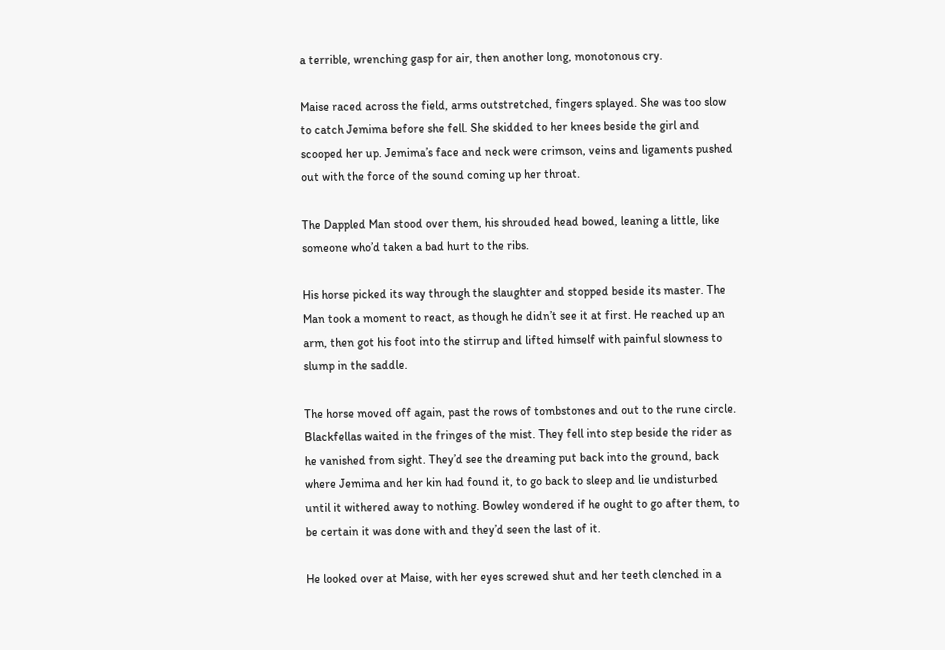a terrible, wrenching gasp for air, then another long, monotonous cry.

Maise raced across the field, arms outstretched, fingers splayed. She was too slow to catch Jemima before she fell. She skidded to her knees beside the girl and scooped her up. Jemima’s face and neck were crimson, veins and ligaments pushed out with the force of the sound coming up her throat.

The Dappled Man stood over them, his shrouded head bowed, leaning a little, like someone who’d taken a bad hurt to the ribs.

His horse picked its way through the slaughter and stopped beside its master. The Man took a moment to react, as though he didn’t see it at first. He reached up an arm, then got his foot into the stirrup and lifted himself with painful slowness to slump in the saddle.

The horse moved off again, past the rows of tombstones and out to the rune circle. Blackfellas waited in the fringes of the mist. They fell into step beside the rider as he vanished from sight. They’d see the dreaming put back into the ground, back where Jemima and her kin had found it, to go back to sleep and lie undisturbed until it withered away to nothing. Bowley wondered if he ought to go after them, to be certain it was done with and they’d seen the last of it.

He looked over at Maise, with her eyes screwed shut and her teeth clenched in a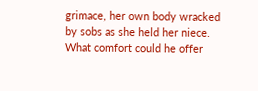grimace, her own body wracked by sobs as she held her niece. What comfort could he offer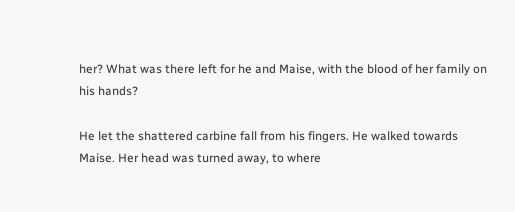her? What was there left for he and Maise, with the blood of her family on his hands?

He let the shattered carbine fall from his fingers. He walked towards Maise. Her head was turned away, to where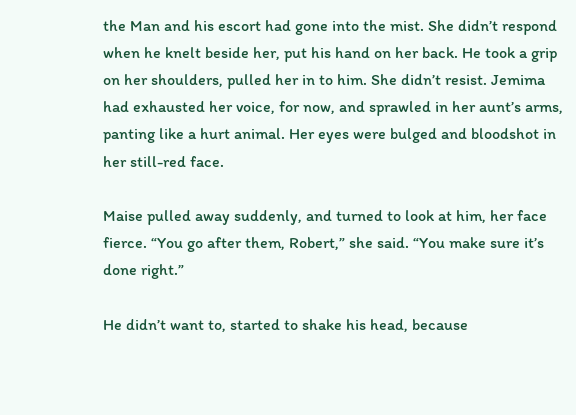the Man and his escort had gone into the mist. She didn’t respond when he knelt beside her, put his hand on her back. He took a grip on her shoulders, pulled her in to him. She didn’t resist. Jemima had exhausted her voice, for now, and sprawled in her aunt’s arms, panting like a hurt animal. Her eyes were bulged and bloodshot in her still-red face.

Maise pulled away suddenly, and turned to look at him, her face fierce. “You go after them, Robert,” she said. “You make sure it’s done right.”

He didn’t want to, started to shake his head, because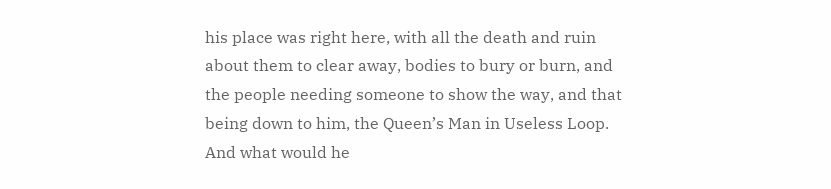his place was right here, with all the death and ruin about them to clear away, bodies to bury or burn, and the people needing someone to show the way, and that being down to him, the Queen’s Man in Useless Loop. And what would he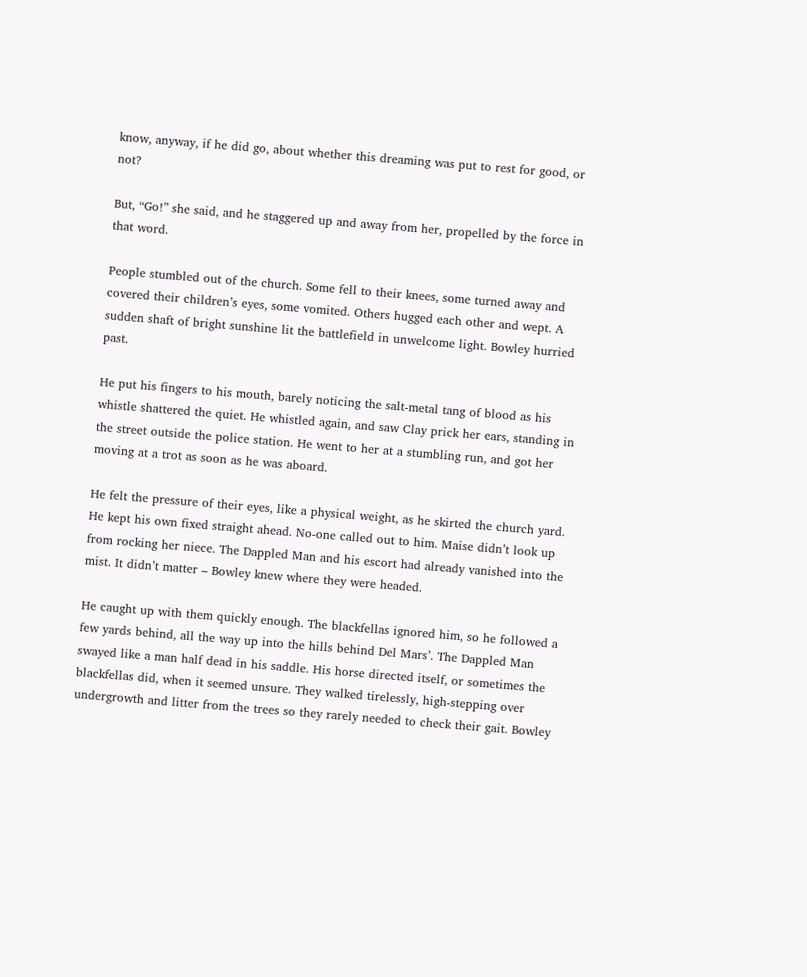know, anyway, if he did go, about whether this dreaming was put to rest for good, or not?

But, “Go!” she said, and he staggered up and away from her, propelled by the force in that word.

People stumbled out of the church. Some fell to their knees, some turned away and covered their children’s eyes, some vomited. Others hugged each other and wept. A sudden shaft of bright sunshine lit the battlefield in unwelcome light. Bowley hurried past.

He put his fingers to his mouth, barely noticing the salt-metal tang of blood as his whistle shattered the quiet. He whistled again, and saw Clay prick her ears, standing in the street outside the police station. He went to her at a stumbling run, and got her moving at a trot as soon as he was aboard.

He felt the pressure of their eyes, like a physical weight, as he skirted the church yard. He kept his own fixed straight ahead. No-one called out to him. Maise didn’t look up from rocking her niece. The Dappled Man and his escort had already vanished into the mist. It didn’t matter – Bowley knew where they were headed.

He caught up with them quickly enough. The blackfellas ignored him, so he followed a few yards behind, all the way up into the hills behind Del Mars’. The Dappled Man swayed like a man half dead in his saddle. His horse directed itself, or sometimes the blackfellas did, when it seemed unsure. They walked tirelessly, high-stepping over undergrowth and litter from the trees so they rarely needed to check their gait. Bowley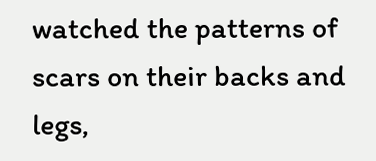watched the patterns of scars on their backs and legs,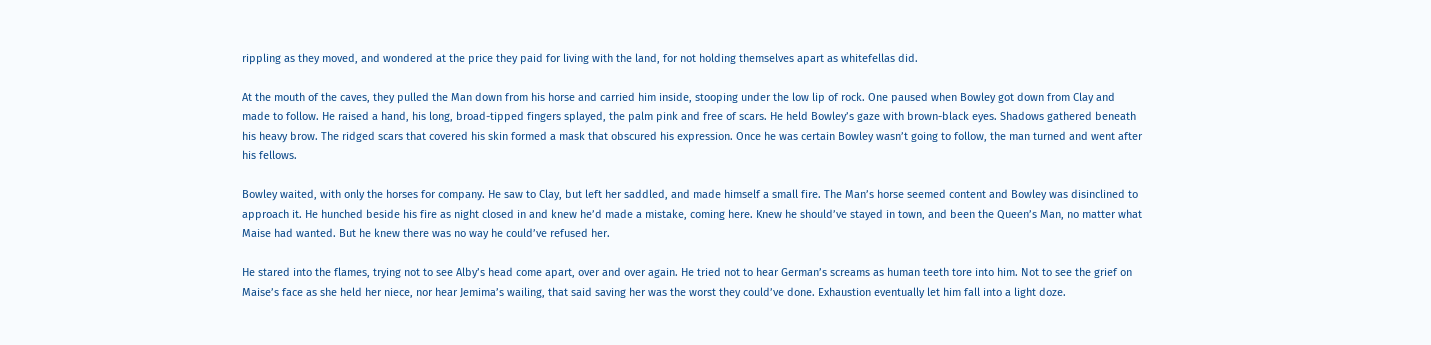rippling as they moved, and wondered at the price they paid for living with the land, for not holding themselves apart as whitefellas did.

At the mouth of the caves, they pulled the Man down from his horse and carried him inside, stooping under the low lip of rock. One paused when Bowley got down from Clay and made to follow. He raised a hand, his long, broad-tipped fingers splayed, the palm pink and free of scars. He held Bowley’s gaze with brown-black eyes. Shadows gathered beneath his heavy brow. The ridged scars that covered his skin formed a mask that obscured his expression. Once he was certain Bowley wasn’t going to follow, the man turned and went after his fellows.

Bowley waited, with only the horses for company. He saw to Clay, but left her saddled, and made himself a small fire. The Man’s horse seemed content and Bowley was disinclined to approach it. He hunched beside his fire as night closed in and knew he’d made a mistake, coming here. Knew he should’ve stayed in town, and been the Queen’s Man, no matter what Maise had wanted. But he knew there was no way he could’ve refused her.

He stared into the flames, trying not to see Alby’s head come apart, over and over again. He tried not to hear German’s screams as human teeth tore into him. Not to see the grief on Maise’s face as she held her niece, nor hear Jemima’s wailing, that said saving her was the worst they could’ve done. Exhaustion eventually let him fall into a light doze.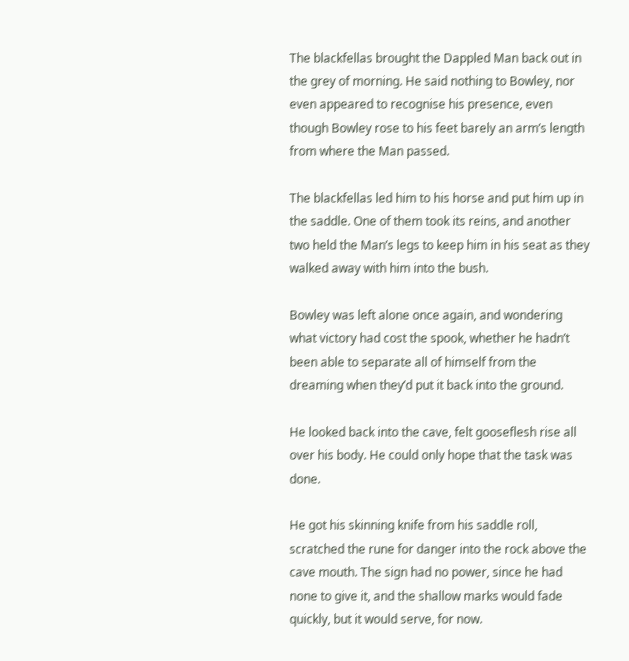The blackfellas brought the Dappled Man back out in the grey of morning. He said nothing to Bowley, nor even appeared to recognise his presence, even though Bowley rose to his feet barely an arm’s length from where the Man passed.

The blackfellas led him to his horse and put him up in the saddle. One of them took its reins, and another two held the Man’s legs to keep him in his seat as they walked away with him into the bush.

Bowley was left alone once again, and wondering what victory had cost the spook, whether he hadn’t been able to separate all of himself from the dreaming when they’d put it back into the ground.

He looked back into the cave, felt gooseflesh rise all over his body. He could only hope that the task was done.

He got his skinning knife from his saddle roll, scratched the rune for danger into the rock above the cave mouth. The sign had no power, since he had none to give it, and the shallow marks would fade quickly, but it would serve, for now.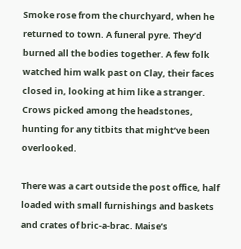Smoke rose from the churchyard, when he returned to town. A funeral pyre. They’d burned all the bodies together. A few folk watched him walk past on Clay, their faces closed in, looking at him like a stranger. Crows picked among the headstones, hunting for any titbits that might’ve been overlooked.

There was a cart outside the post office, half loaded with small furnishings and baskets and crates of bric-a-brac. Maise’s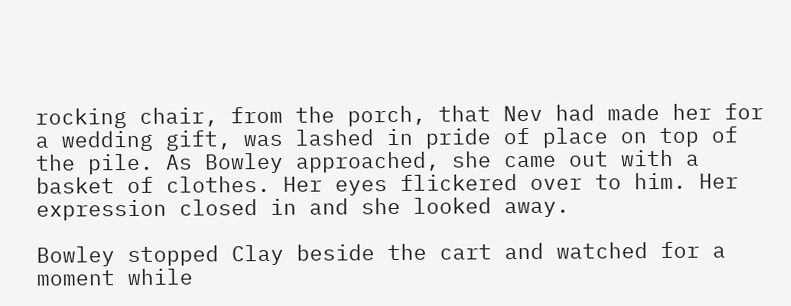rocking chair, from the porch, that Nev had made her for a wedding gift, was lashed in pride of place on top of the pile. As Bowley approached, she came out with a basket of clothes. Her eyes flickered over to him. Her expression closed in and she looked away.

Bowley stopped Clay beside the cart and watched for a moment while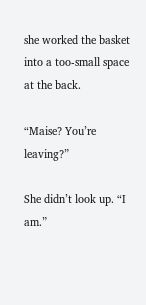she worked the basket into a too-small space at the back.

“Maise? You’re leaving?”

She didn’t look up. “I am.”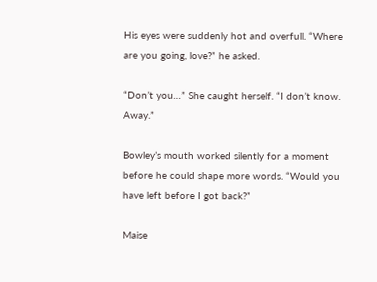His eyes were suddenly hot and overfull. “Where are you going, love?” he asked.

“Don’t you…” She caught herself. “I don’t know. Away.”

Bowley’s mouth worked silently for a moment before he could shape more words. “Would you have left before I got back?”

Maise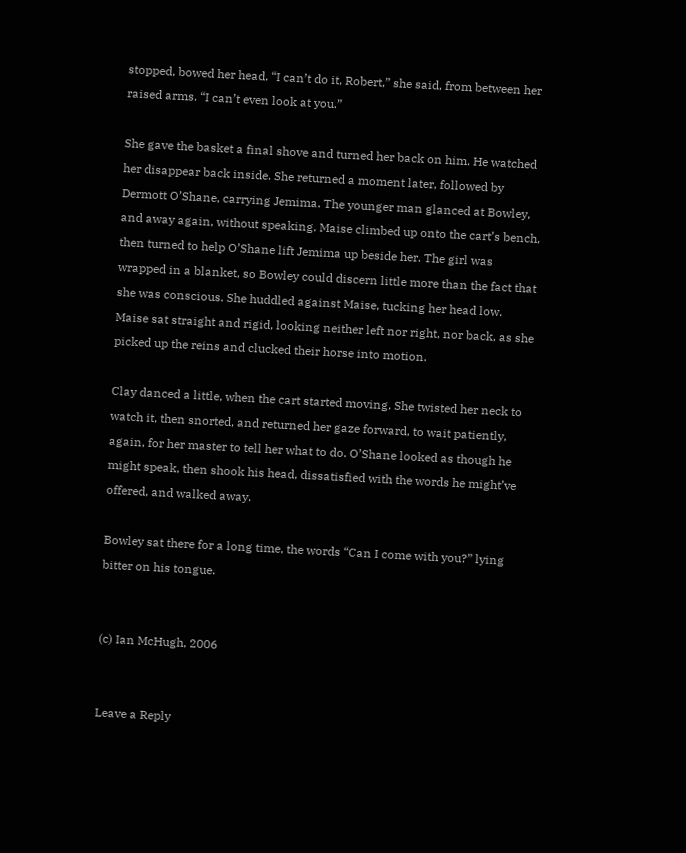stopped, bowed her head. “I can’t do it, Robert,” she said, from between her raised arms. “I can’t even look at you.”

She gave the basket a final shove and turned her back on him. He watched her disappear back inside. She returned a moment later, followed by Dermott O’Shane, carrying Jemima. The younger man glanced at Bowley, and away again, without speaking. Maise climbed up onto the cart’s bench, then turned to help O’Shane lift Jemima up beside her. The girl was wrapped in a blanket, so Bowley could discern little more than the fact that she was conscious. She huddled against Maise, tucking her head low. Maise sat straight and rigid, looking neither left nor right, nor back, as she picked up the reins and clucked their horse into motion.

Clay danced a little, when the cart started moving. She twisted her neck to watch it, then snorted, and returned her gaze forward, to wait patiently, again, for her master to tell her what to do. O’Shane looked as though he might speak, then shook his head, dissatisfied with the words he might’ve offered, and walked away.

Bowley sat there for a long time, the words “Can I come with you?” lying bitter on his tongue.


(c) Ian McHugh, 2006


Leave a Reply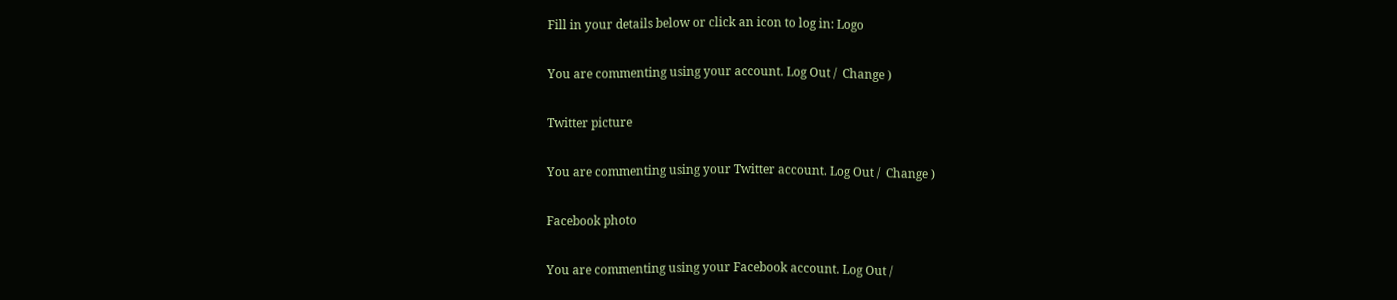Fill in your details below or click an icon to log in: Logo

You are commenting using your account. Log Out /  Change )

Twitter picture

You are commenting using your Twitter account. Log Out /  Change )

Facebook photo

You are commenting using your Facebook account. Log Out /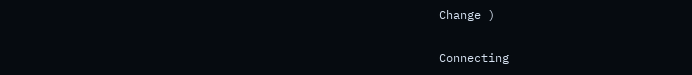Change )

Connecting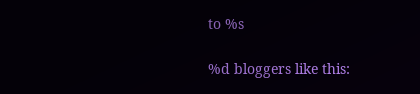to %s

%d bloggers like this: